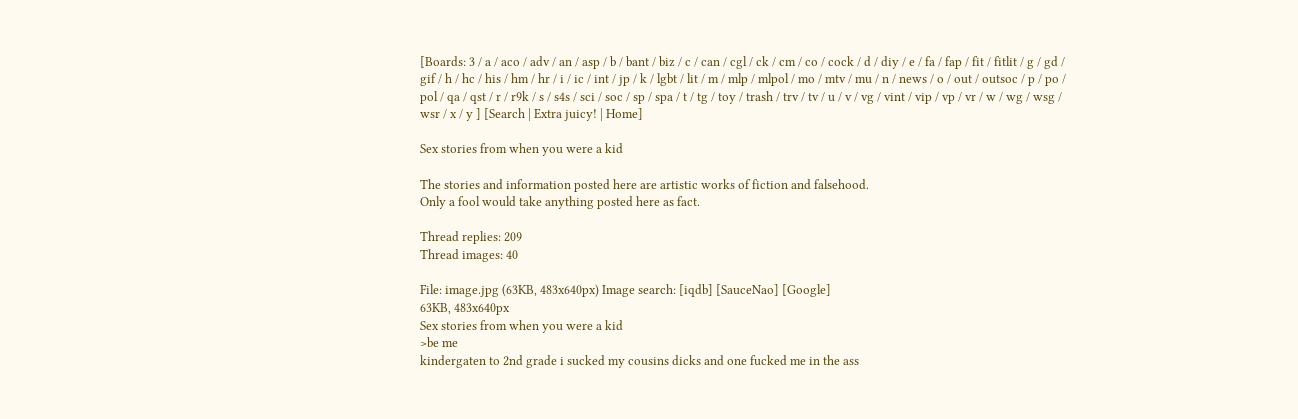[Boards: 3 / a / aco / adv / an / asp / b / bant / biz / c / can / cgl / ck / cm / co / cock / d / diy / e / fa / fap / fit / fitlit / g / gd / gif / h / hc / his / hm / hr / i / ic / int / jp / k / lgbt / lit / m / mlp / mlpol / mo / mtv / mu / n / news / o / out / outsoc / p / po / pol / qa / qst / r / r9k / s / s4s / sci / soc / sp / spa / t / tg / toy / trash / trv / tv / u / v / vg / vint / vip / vp / vr / w / wg / wsg / wsr / x / y ] [Search | Extra juicy! | Home]

Sex stories from when you were a kid

The stories and information posted here are artistic works of fiction and falsehood.
Only a fool would take anything posted here as fact.

Thread replies: 209
Thread images: 40

File: image.jpg (63KB, 483x640px) Image search: [iqdb] [SauceNao] [Google]
63KB, 483x640px
Sex stories from when you were a kid
>be me
kindergaten to 2nd grade i sucked my cousins dicks and one fucked me in the ass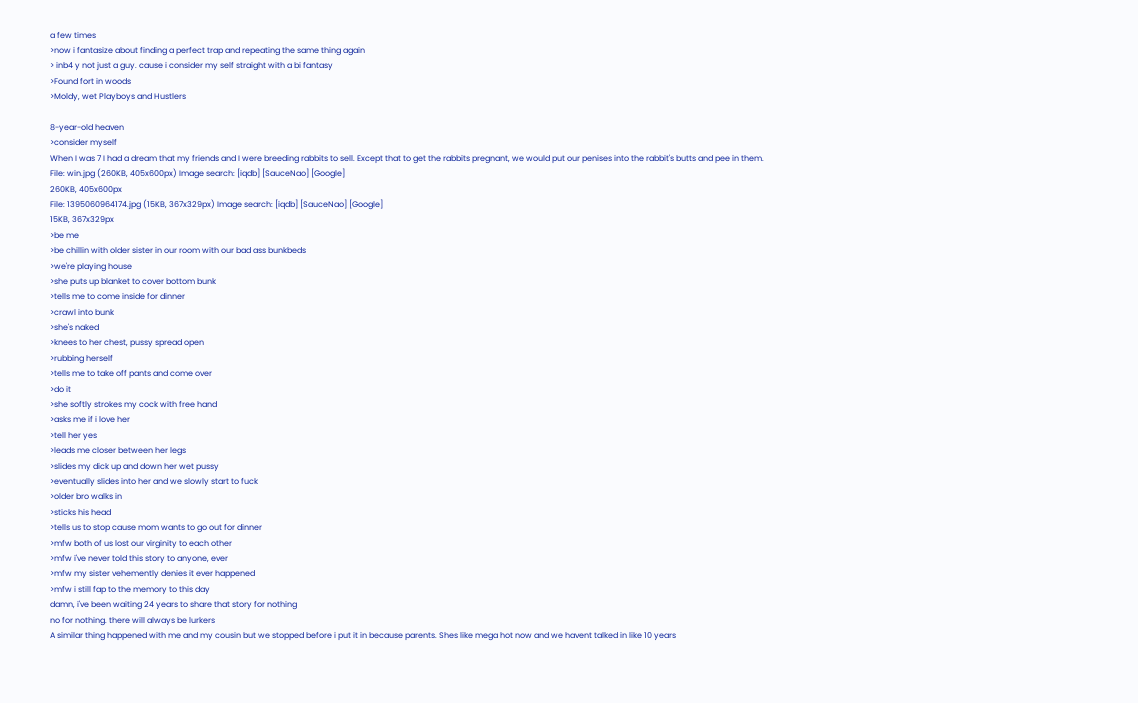a few times
>now i fantasize about finding a perfect trap and repeating the same thing again
> inb4 y not just a guy. cause i consider my self straight with a bi fantasy
>Found fort in woods
>Moldy, wet Playboys and Hustlers

8-year-old heaven
>consider myself
When I was 7 I had a dream that my friends and I were breeding rabbits to sell. Except that to get the rabbits pregnant, we would put our penises into the rabbit's butts and pee in them.
File: win.jpg (260KB, 405x600px) Image search: [iqdb] [SauceNao] [Google]
260KB, 405x600px
File: 1395060964174.jpg (15KB, 367x329px) Image search: [iqdb] [SauceNao] [Google]
15KB, 367x329px
>be me
>be chillin with older sister in our room with our bad ass bunkbeds
>we're playing house
>she puts up blanket to cover bottom bunk
>tells me to come inside for dinner
>crawl into bunk
>she's naked
>knees to her chest, pussy spread open
>rubbing herself
>tells me to take off pants and come over
>do it
>she softly strokes my cock with free hand
>asks me if i love her
>tell her yes
>leads me closer between her legs
>slides my dick up and down her wet pussy
>eventually slides into her and we slowly start to fuck
>older bro walks in
>sticks his head
>tells us to stop cause mom wants to go out for dinner
>mfw both of us lost our virginity to each other
>mfw i've never told this story to anyone, ever
>mfw my sister vehemently denies it ever happened
>mfw i still fap to the memory to this day
damn, i've been waiting 24 years to share that story for nothing
no for nothing. there will always be lurkers
A similar thing happened with me and my cousin but we stopped before i put it in because parents. Shes like mega hot now and we havent talked in like 10 years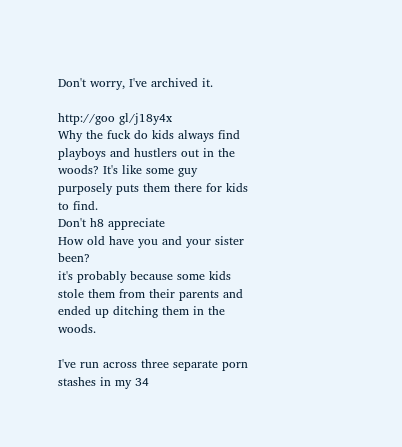Don't worry, I've archived it.

http://goo gl/j18y4x
Why the fuck do kids always find playboys and hustlers out in the woods? It's like some guy purposely puts them there for kids to find.
Don't h8 appreciate
How old have you and your sister been?
it's probably because some kids stole them from their parents and ended up ditching them in the woods.

I've run across three separate porn stashes in my 34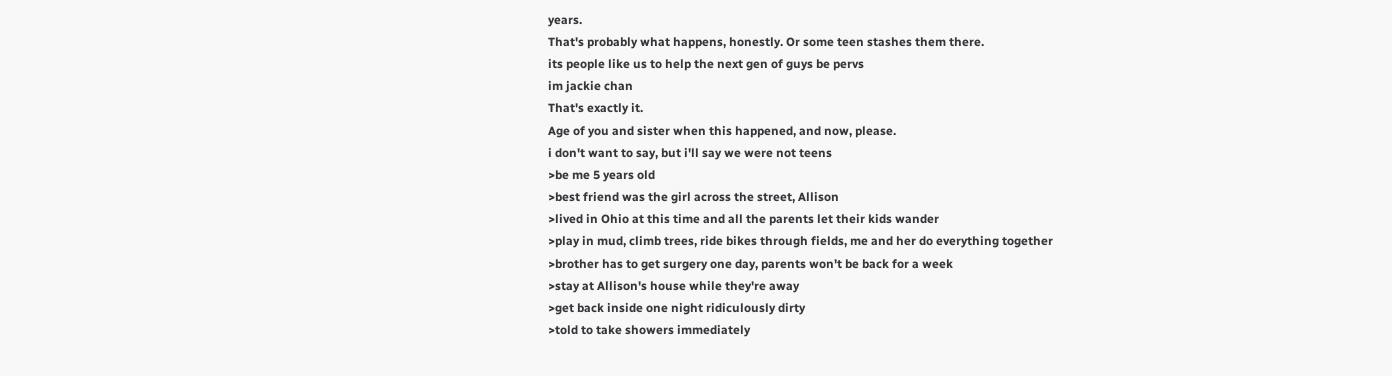years.
That's probably what happens, honestly. Or some teen stashes them there.
its people like us to help the next gen of guys be pervs
im jackie chan
That's exactly it.
Age of you and sister when this happened, and now, please.
i don't want to say, but i'll say we were not teens
>be me 5 years old
>best friend was the girl across the street, Allison
>lived in Ohio at this time and all the parents let their kids wander
>play in mud, climb trees, ride bikes through fields, me and her do everything together
>brother has to get surgery one day, parents won't be back for a week
>stay at Allison's house while they're away
>get back inside one night ridiculously dirty
>told to take showers immediately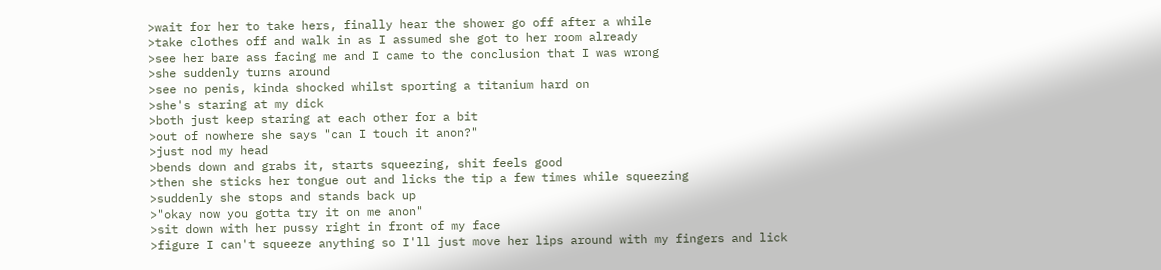>wait for her to take hers, finally hear the shower go off after a while
>take clothes off and walk in as I assumed she got to her room already
>see her bare ass facing me and I came to the conclusion that I was wrong
>she suddenly turns around
>see no penis, kinda shocked whilst sporting a titanium hard on
>she's staring at my dick
>both just keep staring at each other for a bit
>out of nowhere she says "can I touch it anon?"
>just nod my head
>bends down and grabs it, starts squeezing, shit feels good
>then she sticks her tongue out and licks the tip a few times while squeezing
>suddenly she stops and stands back up
>"okay now you gotta try it on me anon"
>sit down with her pussy right in front of my face
>figure I can't squeeze anything so I'll just move her lips around with my fingers and lick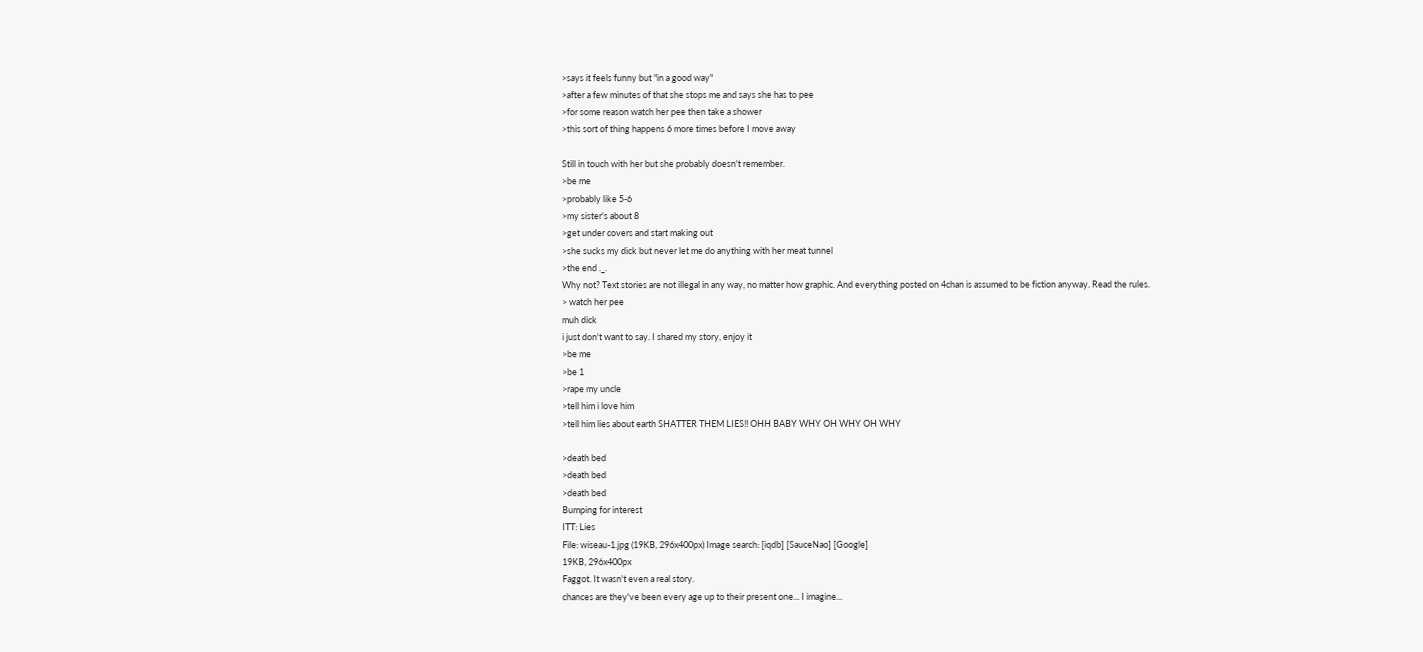>says it feels funny but "in a good way"
>after a few minutes of that she stops me and says she has to pee
>for some reason watch her pee then take a shower
>this sort of thing happens 6 more times before I move away

Still in touch with her but she probably doesn't remember.
>be me
>probably like 5-6
>my sister's about 8
>get under covers and start making out
>she sucks my dick but never let me do anything with her meat tunnel
>the end ._.
Why not? Text stories are not illegal in any way, no matter how graphic. And everything posted on 4chan is assumed to be fiction anyway. Read the rules.
> watch her pee
muh dick
i just don't want to say. I shared my story, enjoy it
>be me
>be 1
>rape my uncle
>tell him i love him
>tell him lies about earth SHATTER THEM LIES!! OHH BABY WHY OH WHY OH WHY

>death bed
>death bed
>death bed
Bumping for interest
ITT: Lies
File: wiseau-1.jpg (19KB, 296x400px) Image search: [iqdb] [SauceNao] [Google]
19KB, 296x400px
Faggot. It wasn't even a real story.
chances are they've been every age up to their present one... I imagine...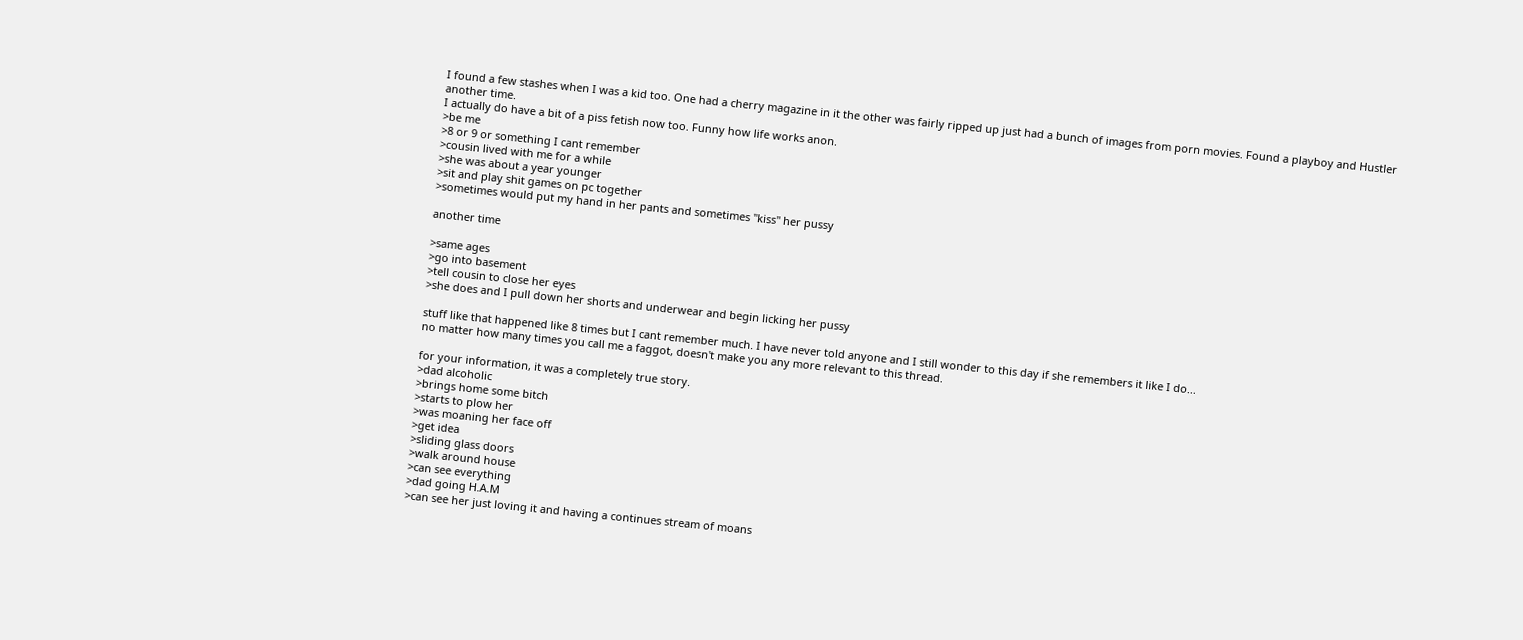I found a few stashes when I was a kid too. One had a cherry magazine in it the other was fairly ripped up just had a bunch of images from porn movies. Found a playboy and Hustler another time.
I actually do have a bit of a piss fetish now too. Funny how life works anon.
>be me
>8 or 9 or something I cant remember
>cousin lived with me for a while
>she was about a year younger
>sit and play shit games on pc together
>sometimes would put my hand in her pants and sometimes "kiss" her pussy

another time

>same ages
>go into basement
>tell cousin to close her eyes
>she does and I pull down her shorts and underwear and begin licking her pussy

stuff like that happened like 8 times but I cant remember much. I have never told anyone and I still wonder to this day if she remembers it like I do...
no matter how many times you call me a faggot, doesn't make you any more relevant to this thread.

for your information, it was a completely true story.
>dad alcoholic
>brings home some bitch
>starts to plow her
>was moaning her face off
>get idea
>sliding glass doors
>walk around house
>can see everything
>dad going H.A.M
>can see her just loving it and having a continues stream of moans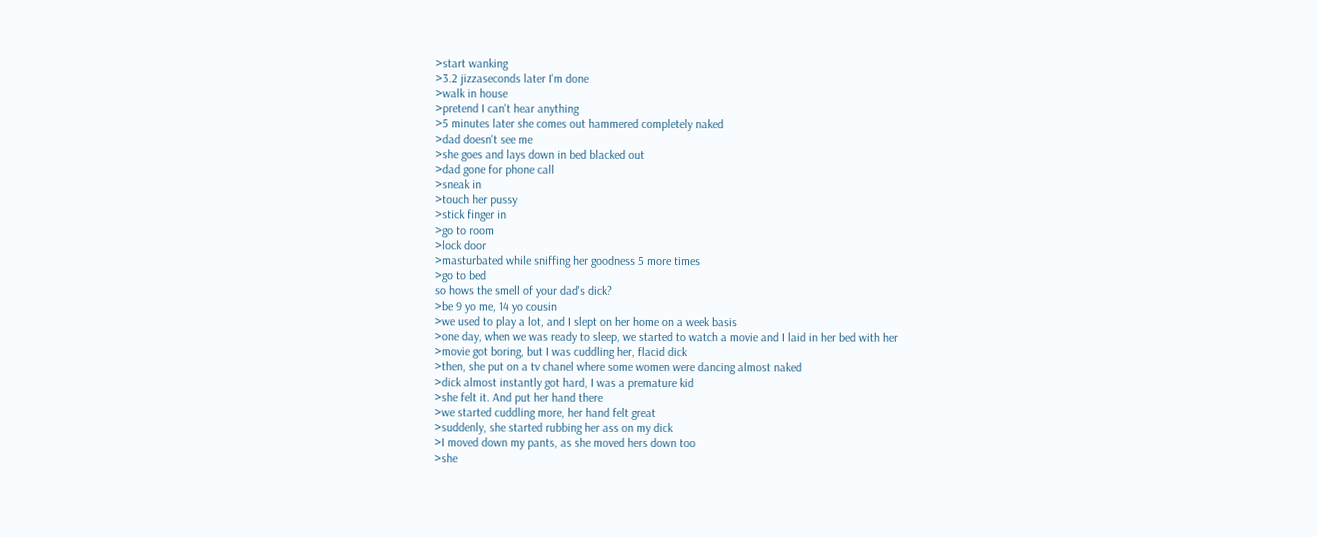>start wanking
>3.2 jizzaseconds later I'm done
>walk in house
>pretend I can't hear anything
>5 minutes later she comes out hammered completely naked
>dad doesn't see me
>she goes and lays down in bed blacked out
>dad gone for phone call
>sneak in
>touch her pussy
>stick finger in
>go to room
>lock door
>masturbated while sniffing her goodness 5 more times
>go to bed
so hows the smell of your dad's dick?
>be 9 yo me, 14 yo cousin
>we used to play a lot, and I slept on her home on a week basis
>one day, when we was ready to sleep, we started to watch a movie and I laid in her bed with her
>movie got boring, but I was cuddling her, flacid dick
>then, she put on a tv chanel where some women were dancing almost naked
>dick almost instantly got hard, I was a premature kid
>she felt it. And put her hand there
>we started cuddling more, her hand felt great
>suddenly, she started rubbing her ass on my dick
>I moved down my pants, as she moved hers down too
>she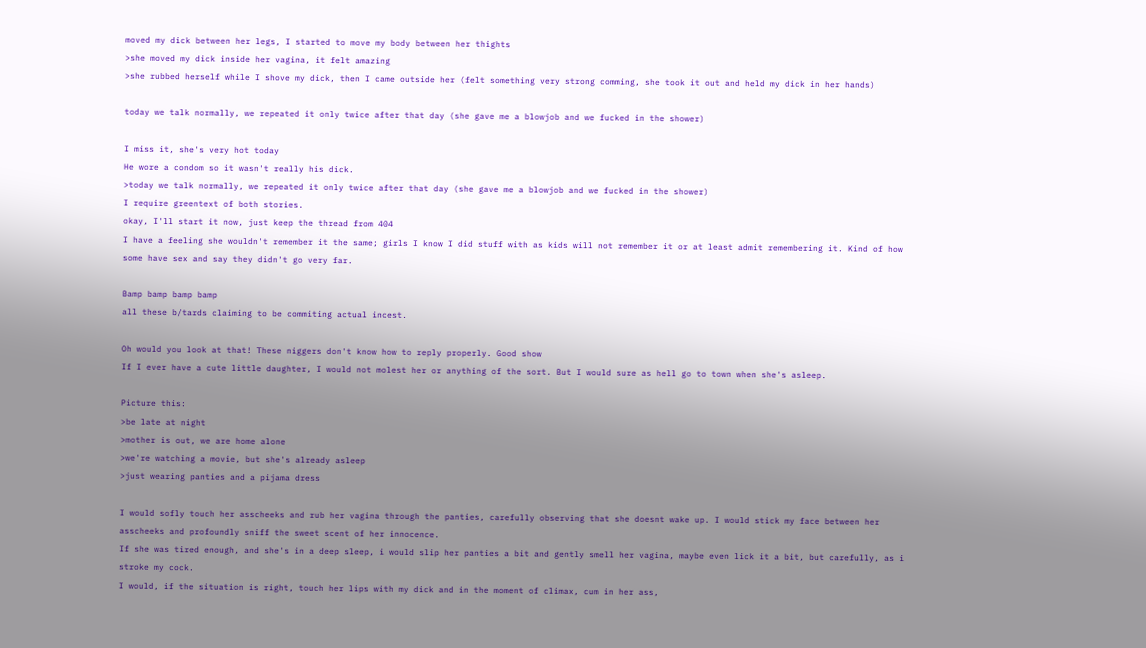moved my dick between her legs, I started to move my body between her thights
>she moved my dick inside her vagina, it felt amazing
>she rubbed herself while I shove my dick, then I came outside her (felt something very strong comming, she took it out and held my dick in her hands)

today we talk normally, we repeated it only twice after that day (she gave me a blowjob and we fucked in the shower)

I miss it, she's very hot today
He wore a condom so it wasn't really his dick.
>today we talk normally, we repeated it only twice after that day (she gave me a blowjob and we fucked in the shower)
I require greentext of both stories.
okay, I'll start it now, just keep the thread from 404
I have a feeling she wouldn't remember it the same; girls I know I did stuff with as kids will not remember it or at least admit remembering it. Kind of how some have sex and say they didn't go very far.

Bamp bamp bamp bamp
all these b/tards claiming to be commiting actual incest.

Oh would you look at that! These niggers don't know how to reply properly. Good show
If I ever have a cute little daughter, I would not molest her or anything of the sort. But I would sure as hell go to town when she's asleep.

Picture this:
>be late at night
>mother is out, we are home alone
>we're watching a movie, but she's already asleep
>just wearing panties and a pijama dress

I would sofly touch her asscheeks and rub her vagina through the panties, carefully observing that she doesnt wake up. I would stick my face between her asscheeks and profoundly sniff the sweet scent of her innocence.
If she was tired enough, and she's in a deep sleep, i would slip her panties a bit and gently smell her vagina, maybe even lick it a bit, but carefully, as i stroke my cock.
I would, if the situation is right, touch her lips with my dick and in the moment of climax, cum in her ass,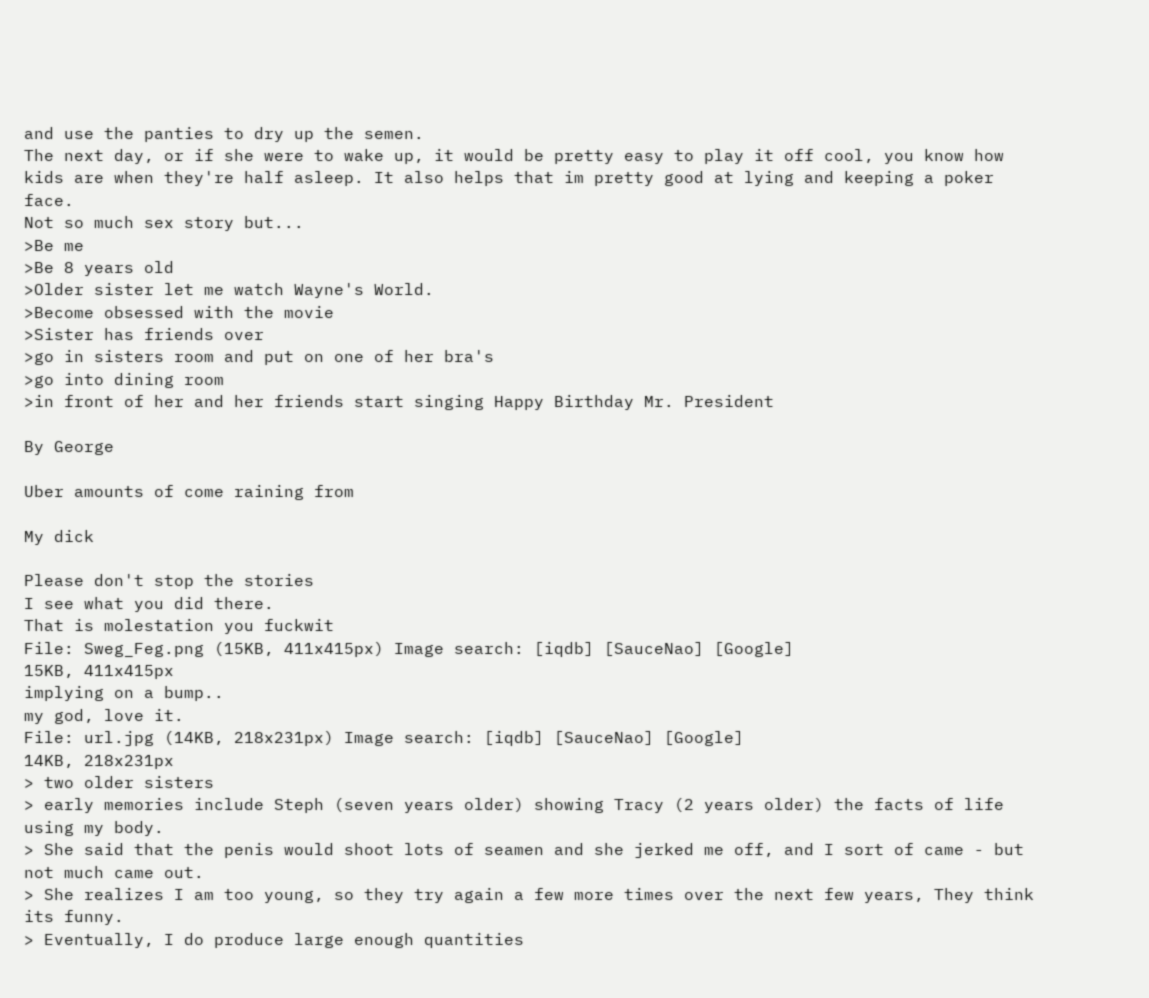and use the panties to dry up the semen.
The next day, or if she were to wake up, it would be pretty easy to play it off cool, you know how kids are when they're half asleep. It also helps that im pretty good at lying and keeping a poker face.
Not so much sex story but...
>Be me
>Be 8 years old
>Older sister let me watch Wayne's World.
>Become obsessed with the movie
>Sister has friends over
>go in sisters room and put on one of her bra's
>go into dining room
>in front of her and her friends start singing Happy Birthday Mr. President

By George

Uber amounts of come raining from

My dick

Please don't stop the stories
I see what you did there.
That is molestation you fuckwit
File: Sweg_Feg.png (15KB, 411x415px) Image search: [iqdb] [SauceNao] [Google]
15KB, 411x415px
implying on a bump..
my god, love it.
File: url.jpg (14KB, 218x231px) Image search: [iqdb] [SauceNao] [Google]
14KB, 218x231px
> two older sisters
> early memories include Steph (seven years older) showing Tracy (2 years older) the facts of life using my body.
> She said that the penis would shoot lots of seamen and she jerked me off, and I sort of came - but not much came out.
> She realizes I am too young, so they try again a few more times over the next few years, They think its funny.
> Eventually, I do produce large enough quantities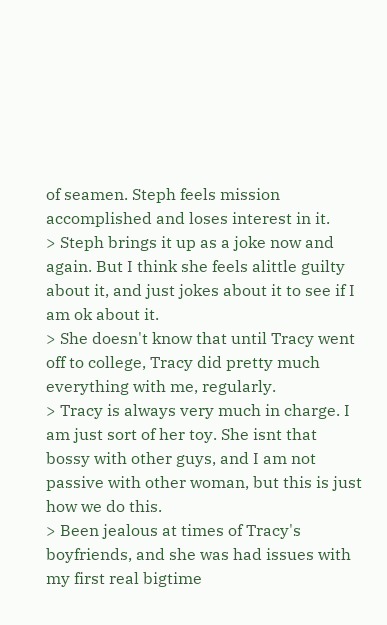of seamen. Steph feels mission accomplished and loses interest in it.
> Steph brings it up as a joke now and again. But I think she feels alittle guilty about it, and just jokes about it to see if I am ok about it.
> She doesn't know that until Tracy went off to college, Tracy did pretty much everything with me, regularly.
> Tracy is always very much in charge. I am just sort of her toy. She isnt that bossy with other guys, and I am not passive with other woman, but this is just how we do this.
> Been jealous at times of Tracy's boyfriends, and she was had issues with my first real bigtime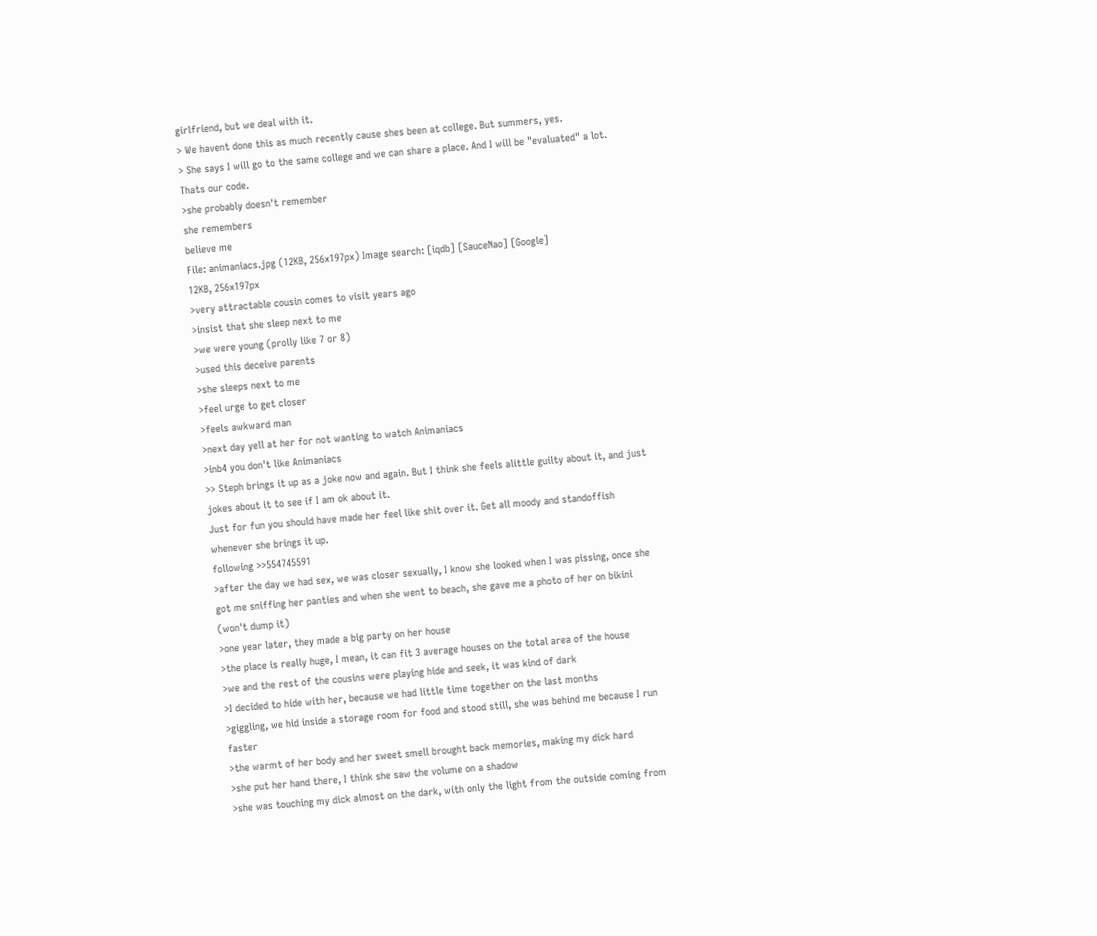girlfriend, but we deal with it.
> We havent done this as much recently cause shes been at college. But summers, yes.
> She says I will go to the same college and we can share a place. And I will be "evaluated" a lot. Thats our code.
>she probably doesn't remember
she remembers
believe me
File: animaniacs.jpg (12KB, 256x197px) Image search: [iqdb] [SauceNao] [Google]
12KB, 256x197px
>very attractable cousin comes to visit years ago
>insist that she sleep next to me
>we were young (prolly like 7 or 8)
>used this deceive parents
>she sleeps next to me
>feel urge to get closer
>feels awkward man
>next day yell at her for not wanting to watch Animaniacs
>inb4 you don't like Animaniacs
>> Steph brings it up as a joke now and again. But I think she feels alittle guilty about it, and just jokes about it to see if I am ok about it.
Just for fun you should have made her feel like shit over it. Get all moody and standoffish whenever she brings it up.
following >>554745591
>after the day we had sex, we was closer sexually, I know she looked when I was pissing, once she got me sniffing her panties and when she went to beach, she gave me a photo of her on bikini (won't dump it)
>one year later, they made a big party on her house
>the place is really huge, I mean, it can fit 3 average houses on the total area of the house
>we and the rest of the cousins were playing hide and seek, it was kind of dark
>I decided to hide with her, because we had little time together on the last months
>giggling, we hid inside a storage room for food and stood still, she was behind me because I run faster
>the warmt of her body and her sweet smell brought back memories, making my dick hard
>she put her hand there, I think she saw the volume on a shadow
>she was touching my dick almost on the dark, with only the light from the outside coming from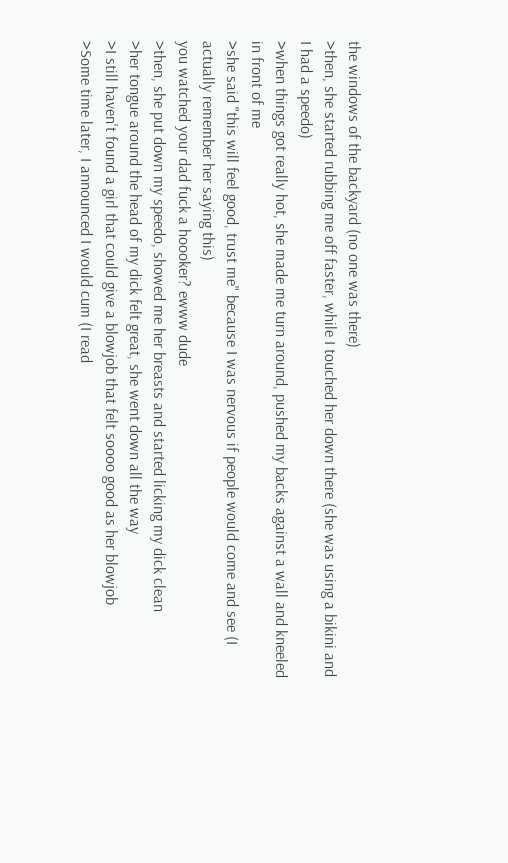the windows of the backyard (no one was there)
>then, she started rubbing me off faster, while I touched her down there (she was using a bikini and I had a speedo)
>when things got really hot, she made me turn around, pushed my backs against a wall and kneeled in front of me
>she said "this will feel good, trust me" because I was nervous if people would come and see (I actually remember her saying this)
you watched your dad fuck a hoooker? ewww dude
>then, she put down my speedo, showed me her breasts and started licking my dick clean
>her tongue around the head of my dick felt great, she went down all the way
>I still haven't found a girl that could give a blowjob that felt soooo good as her blowjob
>Some time later, I announced I would cum (I read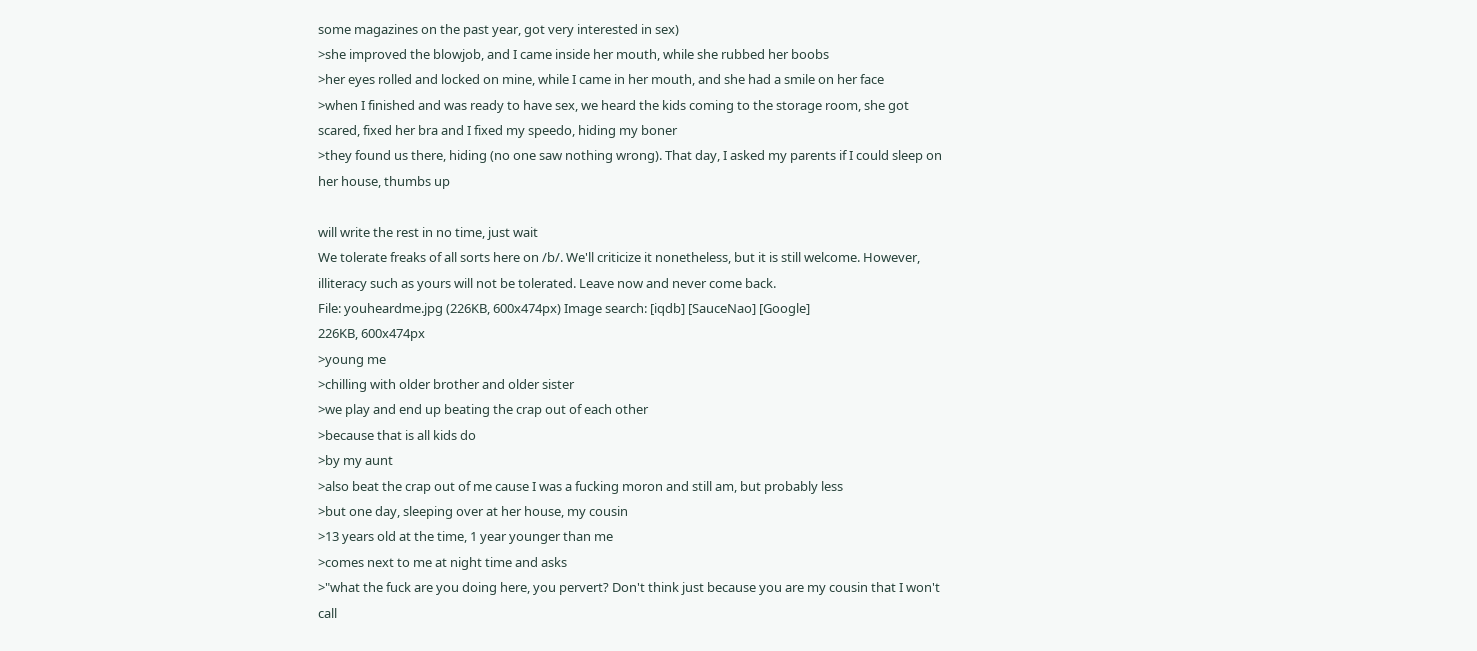some magazines on the past year, got very interested in sex)
>she improved the blowjob, and I came inside her mouth, while she rubbed her boobs
>her eyes rolled and locked on mine, while I came in her mouth, and she had a smile on her face
>when I finished and was ready to have sex, we heard the kids coming to the storage room, she got scared, fixed her bra and I fixed my speedo, hiding my boner
>they found us there, hiding (no one saw nothing wrong). That day, I asked my parents if I could sleep on her house, thumbs up

will write the rest in no time, just wait
We tolerate freaks of all sorts here on /b/. We'll criticize it nonetheless, but it is still welcome. However, illiteracy such as yours will not be tolerated. Leave now and never come back.
File: youheardme.jpg (226KB, 600x474px) Image search: [iqdb] [SauceNao] [Google]
226KB, 600x474px
>young me
>chilling with older brother and older sister
>we play and end up beating the crap out of each other
>because that is all kids do
>by my aunt
>also beat the crap out of me cause I was a fucking moron and still am, but probably less
>but one day, sleeping over at her house, my cousin
>13 years old at the time, 1 year younger than me
>comes next to me at night time and asks
>"what the fuck are you doing here, you pervert? Don't think just because you are my cousin that I won't call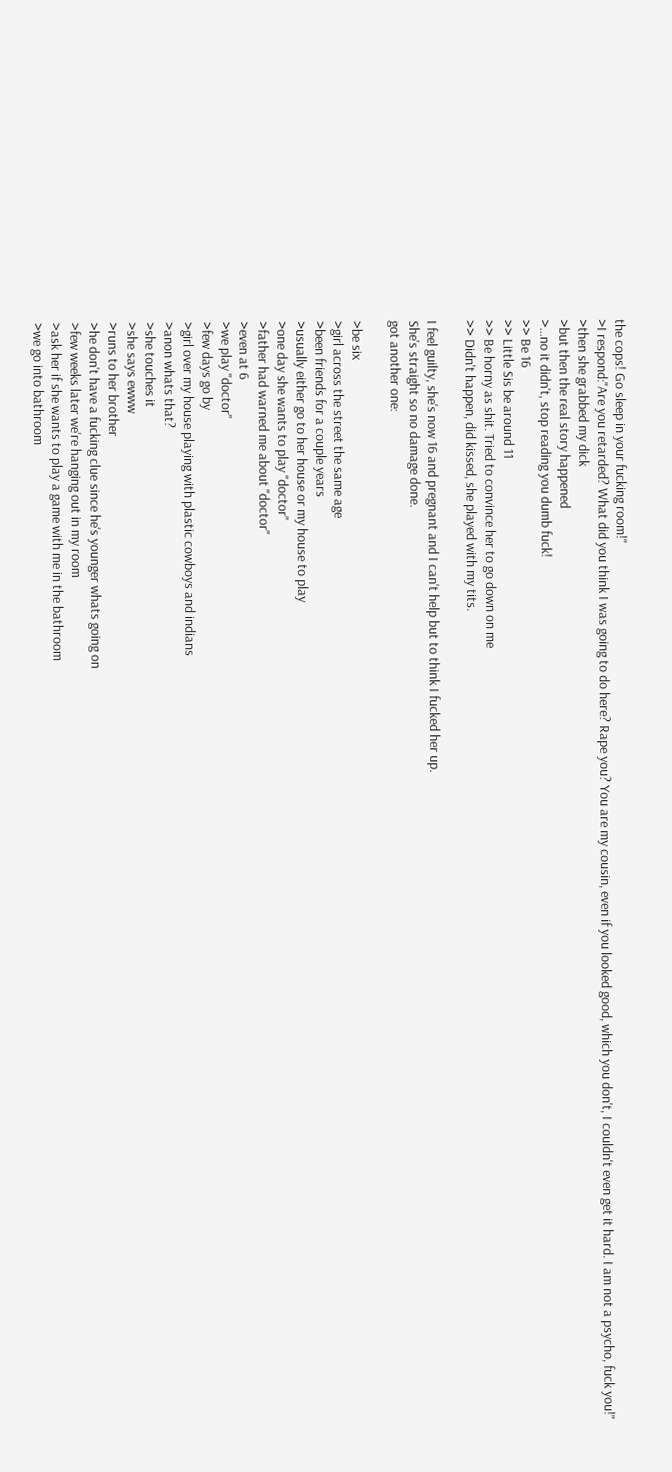the cops! Go sleep in your fucking room!"
>I respond:"Are you retarded? What did you think I was going to do here? Rape you? You are my cousin, even if you looked good, which you don't, I couldn't even get it hard. I am not a psycho, fuck you!"
>then she grabbed my dick
>but then the real story happened
>...no it didn't, stop reading you dumb fuck!
>> Be 16
>> Little Sis be around 11
>> Be horny as shit. Tried to convince her to go down on me
>> Didn't happen, did kissed, she played with my tits.

I feel guilty, she's now 16 and pregnant and I can't help but to think I fucked her up.
She's straight so no damage done.
got another one:

>be six
>girl across the street the same age
>been friends for a couple years
>usually either go to her house or my house to play
>one day she wants to play "doctor"
>father had warned me about "doctor"
>even at 6
>we play "doctor"
>few days go by
>girl over my house playing with plastic cowboys and indians
>anon whats that?
>she touches it
>she says ewww
>runs to her brother
>he don't have a fucking clue since he's younger whats going on
>few weeks later we're hanging out in my room
>ask her if she wants to play a game with me in the bathroom
>we go into bathroom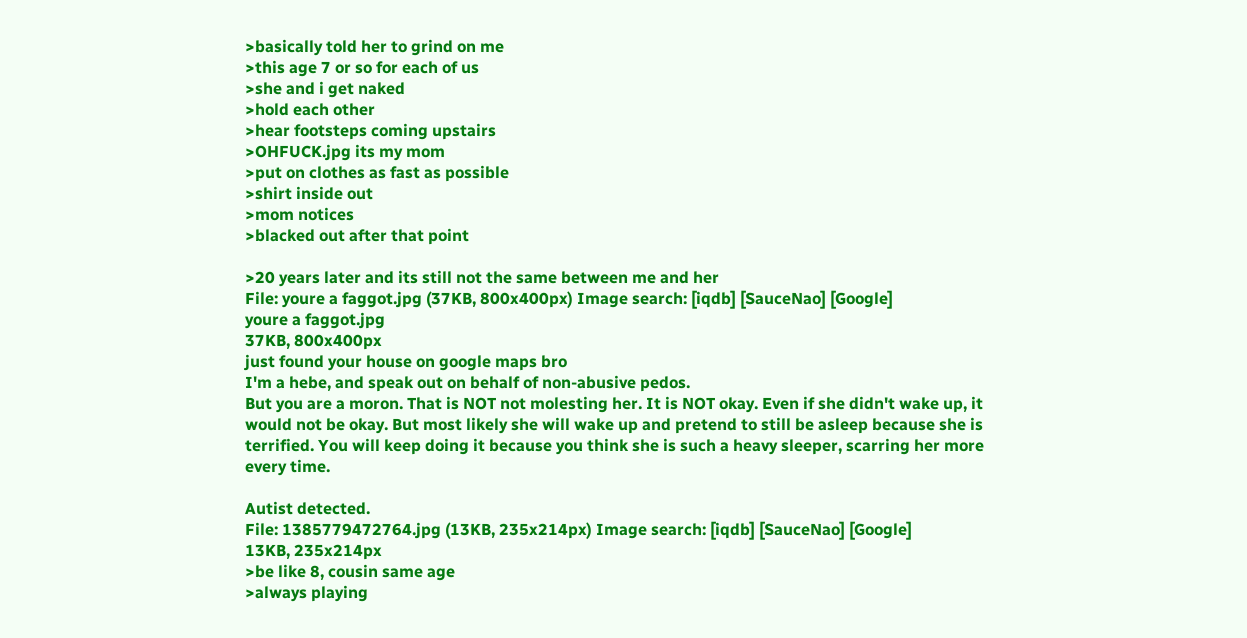>basically told her to grind on me
>this age 7 or so for each of us
>she and i get naked
>hold each other
>hear footsteps coming upstairs
>OHFUCK.jpg its my mom
>put on clothes as fast as possible
>shirt inside out
>mom notices
>blacked out after that point

>20 years later and its still not the same between me and her
File: youre a faggot.jpg (37KB, 800x400px) Image search: [iqdb] [SauceNao] [Google]
youre a faggot.jpg
37KB, 800x400px
just found your house on google maps bro
I'm a hebe, and speak out on behalf of non-abusive pedos.
But you are a moron. That is NOT not molesting her. It is NOT okay. Even if she didn't wake up, it would not be okay. But most likely she will wake up and pretend to still be asleep because she is terrified. You will keep doing it because you think she is such a heavy sleeper, scarring her more every time.

Autist detected.
File: 1385779472764.jpg (13KB, 235x214px) Image search: [iqdb] [SauceNao] [Google]
13KB, 235x214px
>be like 8, cousin same age
>always playing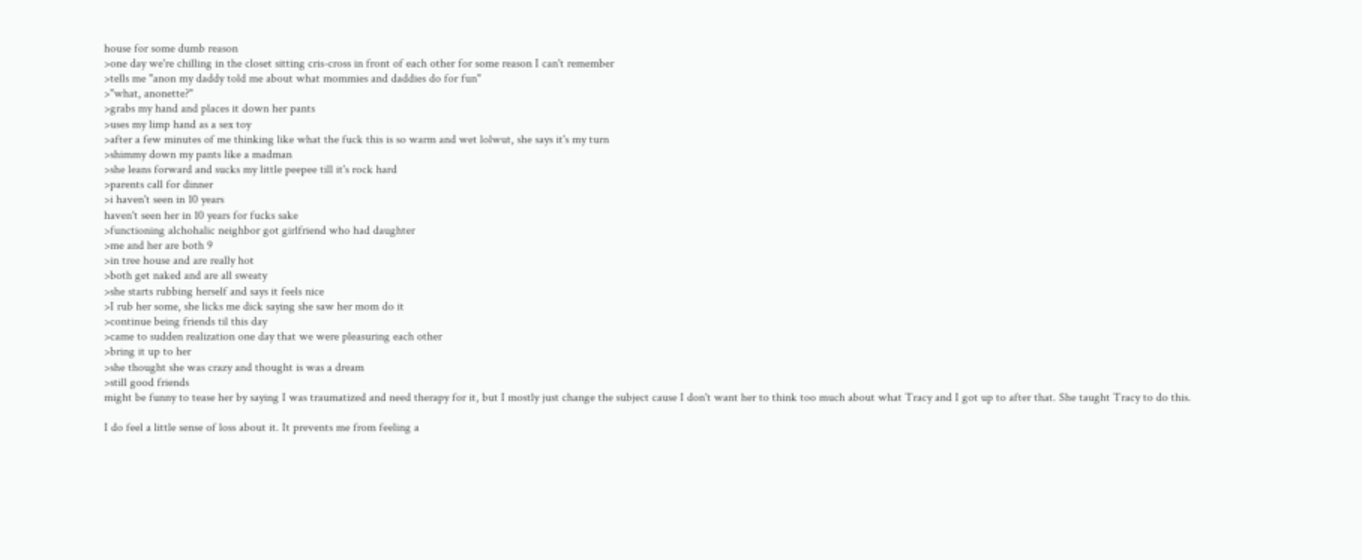house for some dumb reason
>one day we're chilling in the closet sitting cris-cross in front of each other for some reason I can't remember
>tells me "anon my daddy told me about what mommies and daddies do for fun"
>"what, anonette?"
>grabs my hand and places it down her pants
>uses my limp hand as a sex toy
>after a few minutes of me thinking like what the fuck this is so warm and wet lolwut, she says it's my turn
>shimmy down my pants like a madman
>she leans forward and sucks my little peepee till it's rock hard
>parents call for dinner
>i haven't seen in 10 years
haven't seen her in 10 years for fucks sake
>functioning alchohalic neighbor got girlfriend who had daughter
>me and her are both 9
>in tree house and are really hot
>both get naked and are all sweaty
>she starts rubbing herself and says it feels nice
>I rub her some, she licks me dick saying she saw her mom do it
>continue being friends til this day
>came to sudden realization one day that we were pleasuring each other
>bring it up to her
>she thought she was crazy and thought is was a dream
>still good friends
might be funny to tease her by saying I was traumatized and need therapy for it, but I mostly just change the subject cause I don't want her to think too much about what Tracy and I got up to after that. She taught Tracy to do this.

I do feel a little sense of loss about it. It prevents me from feeling a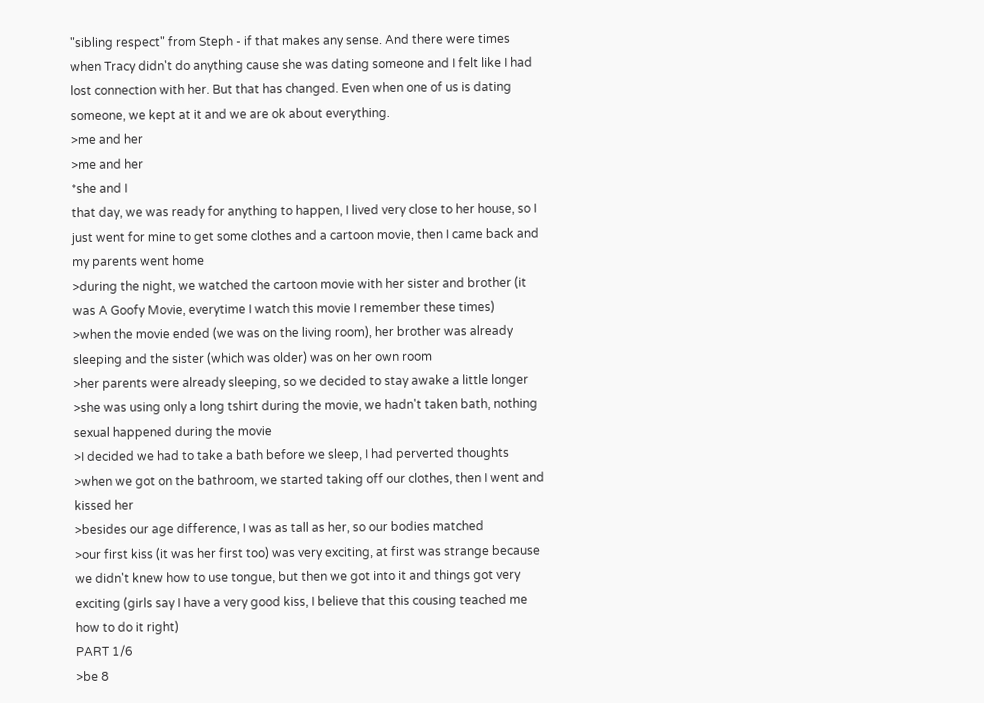"sibling respect" from Steph - if that makes any sense. And there were times when Tracy didn't do anything cause she was dating someone and I felt like I had lost connection with her. But that has changed. Even when one of us is dating someone, we kept at it and we are ok about everything.
>me and her
>me and her
*she and I
that day, we was ready for anything to happen, I lived very close to her house, so I just went for mine to get some clothes and a cartoon movie, then I came back and my parents went home
>during the night, we watched the cartoon movie with her sister and brother (it was A Goofy Movie, everytime I watch this movie I remember these times)
>when the movie ended (we was on the living room), her brother was already sleeping and the sister (which was older) was on her own room
>her parents were already sleeping, so we decided to stay awake a little longer
>she was using only a long tshirt during the movie, we hadn't taken bath, nothing sexual happened during the movie
>I decided we had to take a bath before we sleep, I had perverted thoughts
>when we got on the bathroom, we started taking off our clothes, then I went and kissed her
>besides our age difference, I was as tall as her, so our bodies matched
>our first kiss (it was her first too) was very exciting, at first was strange because we didn't knew how to use tongue, but then we got into it and things got very exciting (girls say I have a very good kiss, I believe that this cousing teached me how to do it right)
PART 1/6
>be 8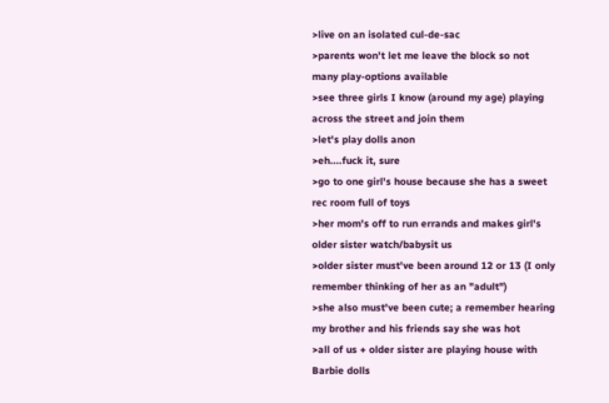>live on an isolated cul-de-sac
>parents won't let me leave the block so not many play-options available
>see three girls I know (around my age) playing across the street and join them
>let's play dolls anon
>eh....fuck it, sure
>go to one girl's house because she has a sweet rec room full of toys
>her mom's off to run errands and makes girl's older sister watch/babysit us
>older sister must've been around 12 or 13 (I only remember thinking of her as an "adult")
>she also must've been cute; a remember hearing my brother and his friends say she was hot
>all of us + older sister are playing house with Barbie dolls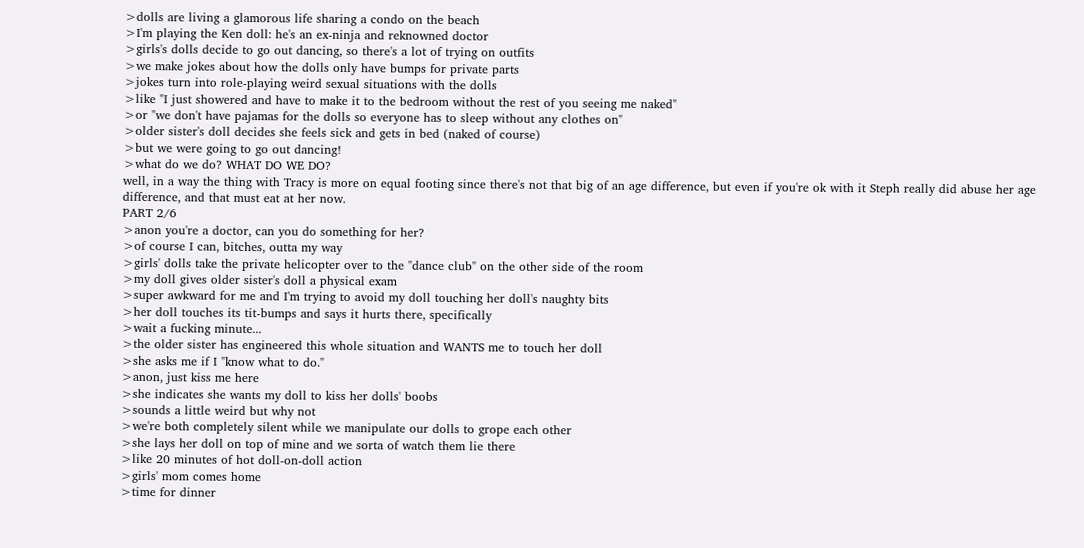>dolls are living a glamorous life sharing a condo on the beach
>I'm playing the Ken doll: he's an ex-ninja and reknowned doctor
>girls's dolls decide to go out dancing, so there's a lot of trying on outfits
>we make jokes about how the dolls only have bumps for private parts
>jokes turn into role-playing weird sexual situations with the dolls
>like "I just showered and have to make it to the bedroom without the rest of you seeing me naked"
>or "we don't have pajamas for the dolls so everyone has to sleep without any clothes on"
>older sister's doll decides she feels sick and gets in bed (naked of course)
>but we were going to go out dancing!
>what do we do? WHAT DO WE DO?
well, in a way the thing with Tracy is more on equal footing since there's not that big of an age difference, but even if you're ok with it Steph really did abuse her age difference, and that must eat at her now.
PART 2/6
>anon you're a doctor, can you do something for her?
>of course I can, bitches, outta my way
>girls' dolls take the private helicopter over to the "dance club" on the other side of the room
>my doll gives older sister's doll a physical exam
>super awkward for me and I'm trying to avoid my doll touching her doll's naughty bits
>her doll touches its tit-bumps and says it hurts there, specifically
>wait a fucking minute...
>the older sister has engineered this whole situation and WANTS me to touch her doll
>she asks me if I "know what to do."
>anon, just kiss me here
>she indicates she wants my doll to kiss her dolls' boobs
>sounds a little weird but why not
>we're both completely silent while we manipulate our dolls to grope each other
>she lays her doll on top of mine and we sorta of watch them lie there
>like 20 minutes of hot doll-on-doll action
>girls' mom comes home
>time for dinner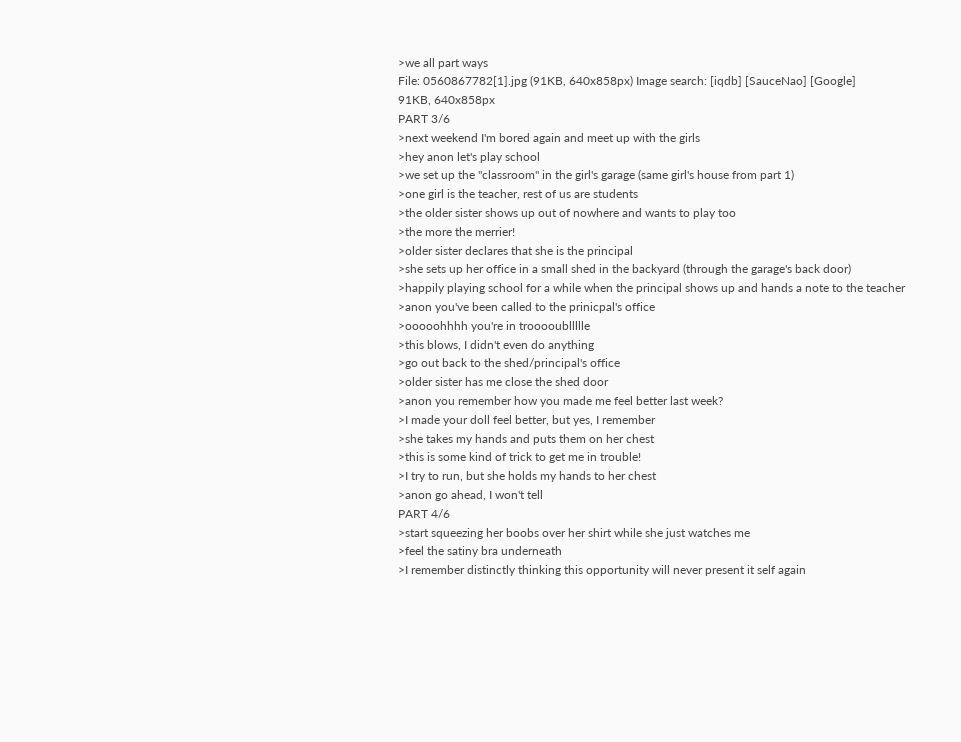>we all part ways
File: 0560867782[1].jpg (91KB, 640x858px) Image search: [iqdb] [SauceNao] [Google]
91KB, 640x858px
PART 3/6
>next weekend I'm bored again and meet up with the girls
>hey anon let's play school
>we set up the "classroom" in the girl's garage (same girl's house from part 1)
>one girl is the teacher, rest of us are students
>the older sister shows up out of nowhere and wants to play too
>the more the merrier!
>older sister declares that she is the principal
>she sets up her office in a small shed in the backyard (through the garage's back door)
>happily playing school for a while when the principal shows up and hands a note to the teacher
>anon you've been called to the prinicpal's office
>ooooohhhh you're in trooooubllllle
>this blows, I didn't even do anything
>go out back to the shed/principal's office
>older sister has me close the shed door
>anon you remember how you made me feel better last week?
>I made your doll feel better, but yes, I remember
>she takes my hands and puts them on her chest
>this is some kind of trick to get me in trouble!
>I try to run, but she holds my hands to her chest
>anon go ahead, I won't tell
PART 4/6
>start squeezing her boobs over her shirt while she just watches me
>feel the satiny bra underneath
>I remember distinctly thinking this opportunity will never present it self again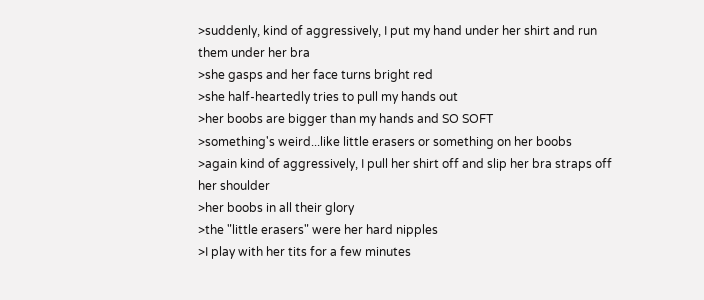>suddenly, kind of aggressively, I put my hand under her shirt and run them under her bra
>she gasps and her face turns bright red
>she half-heartedly tries to pull my hands out
>her boobs are bigger than my hands and SO SOFT
>something's weird...like little erasers or something on her boobs
>again kind of aggressively, I pull her shirt off and slip her bra straps off her shoulder
>her boobs in all their glory
>the "little erasers" were her hard nipples
>I play with her tits for a few minutes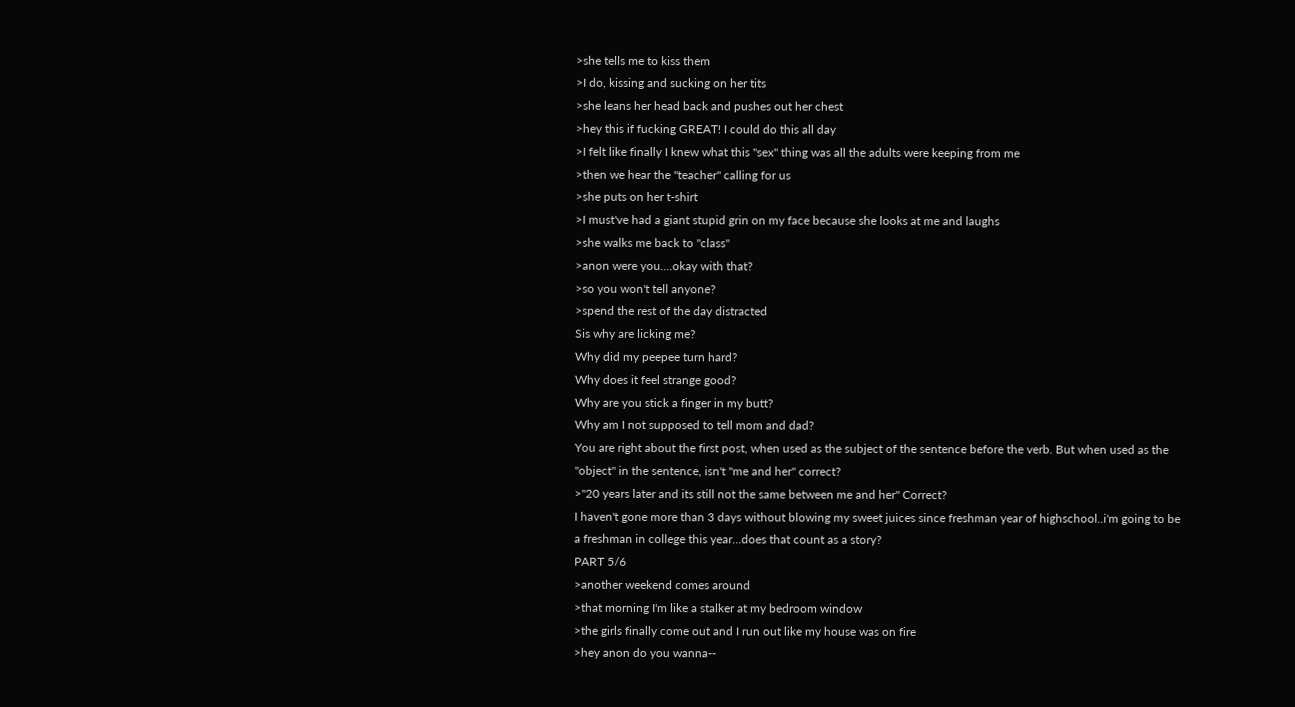>she tells me to kiss them
>I do, kissing and sucking on her tits
>she leans her head back and pushes out her chest
>hey this if fucking GREAT! I could do this all day
>I felt like finally I knew what this "sex" thing was all the adults were keeping from me
>then we hear the "teacher" calling for us
>she puts on her t-shirt
>I must've had a giant stupid grin on my face because she looks at me and laughs
>she walks me back to "class"
>anon were you....okay with that?
>so you won't tell anyone?
>spend the rest of the day distracted
Sis why are licking me?
Why did my peepee turn hard?
Why does it feel strange good?
Why are you stick a finger in my butt?
Why am I not supposed to tell mom and dad?
You are right about the first post, when used as the subject of the sentence before the verb. But when used as the "object" in the sentence, isn't "me and her" correct?
>"20 years later and its still not the same between me and her" Correct?
I haven't gone more than 3 days without blowing my sweet juices since freshman year of highschool..i'm going to be a freshman in college this year...does that count as a story?
PART 5/6
>another weekend comes around
>that morning I'm like a stalker at my bedroom window
>the girls finally come out and I run out like my house was on fire
>hey anon do you wanna--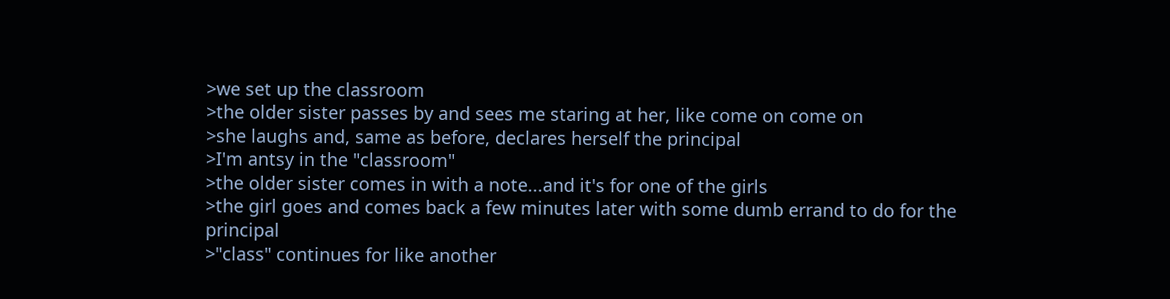>we set up the classroom
>the older sister passes by and sees me staring at her, like come on come on
>she laughs and, same as before, declares herself the principal
>I'm antsy in the "classroom"
>the older sister comes in with a note...and it's for one of the girls
>the girl goes and comes back a few minutes later with some dumb errand to do for the principal
>"class" continues for like another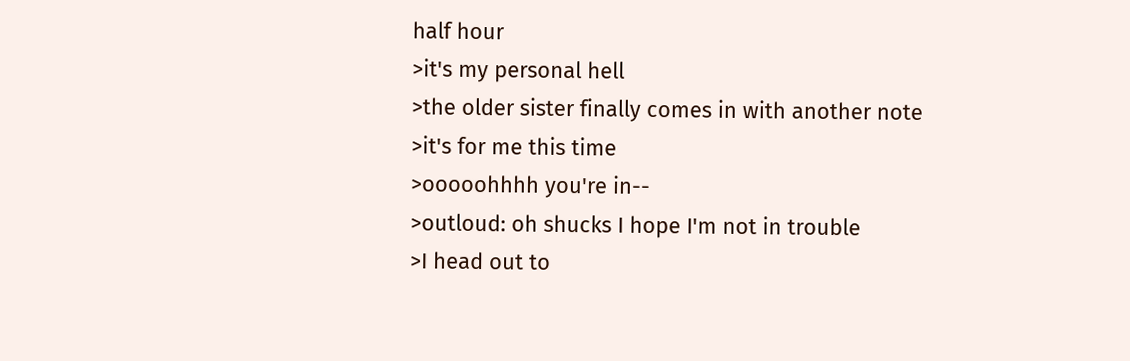half hour
>it's my personal hell
>the older sister finally comes in with another note
>it's for me this time
>ooooohhhh you're in--
>outloud: oh shucks I hope I'm not in trouble
>I head out to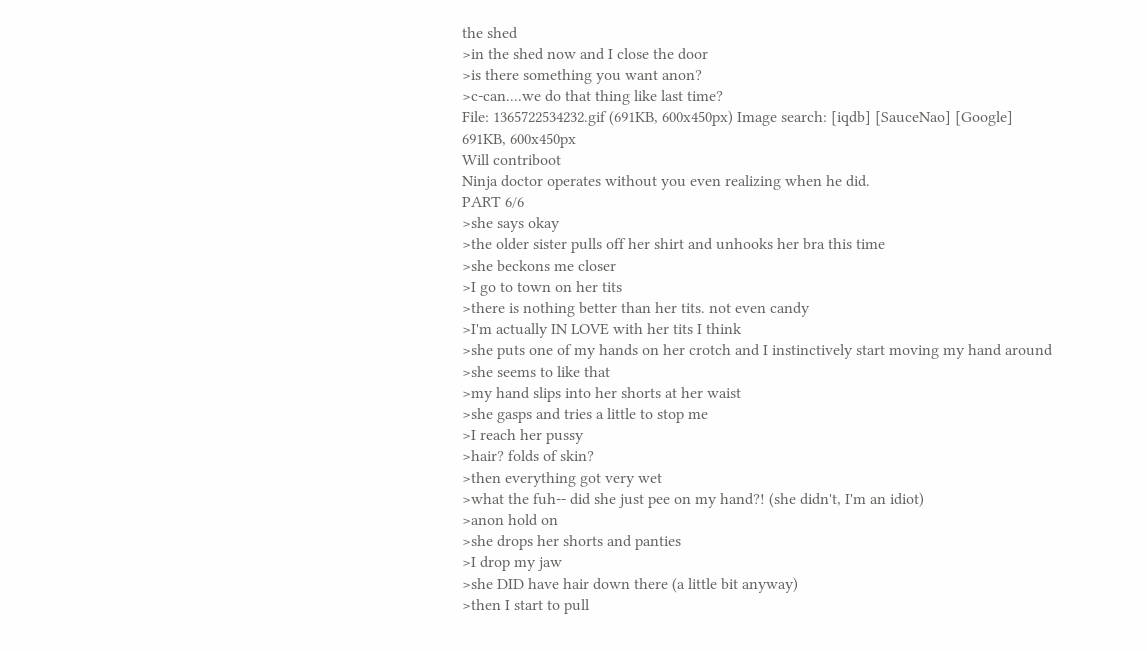the shed
>in the shed now and I close the door
>is there something you want anon?
>c-can....we do that thing like last time?
File: 1365722534232.gif (691KB, 600x450px) Image search: [iqdb] [SauceNao] [Google]
691KB, 600x450px
Will contriboot
Ninja doctor operates without you even realizing when he did.
PART 6/6
>she says okay
>the older sister pulls off her shirt and unhooks her bra this time
>she beckons me closer
>I go to town on her tits
>there is nothing better than her tits. not even candy
>I'm actually IN LOVE with her tits I think
>she puts one of my hands on her crotch and I instinctively start moving my hand around
>she seems to like that
>my hand slips into her shorts at her waist
>she gasps and tries a little to stop me
>I reach her pussy
>hair? folds of skin?
>then everything got very wet
>what the fuh-- did she just pee on my hand?! (she didn't, I'm an idiot)
>anon hold on
>she drops her shorts and panties
>I drop my jaw
>she DID have hair down there (a little bit anyway)
>then I start to pull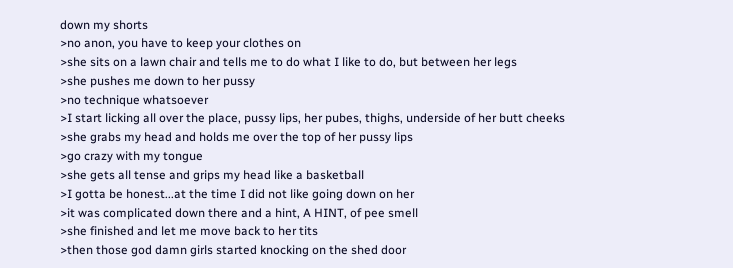down my shorts
>no anon, you have to keep your clothes on
>she sits on a lawn chair and tells me to do what I like to do, but between her legs
>she pushes me down to her pussy
>no technique whatsoever
>I start licking all over the place, pussy lips, her pubes, thighs, underside of her butt cheeks
>she grabs my head and holds me over the top of her pussy lips
>go crazy with my tongue
>she gets all tense and grips my head like a basketball
>I gotta be honest...at the time I did not like going down on her
>it was complicated down there and a hint, A HINT, of pee smell
>she finished and let me move back to her tits
>then those god damn girls started knocking on the shed door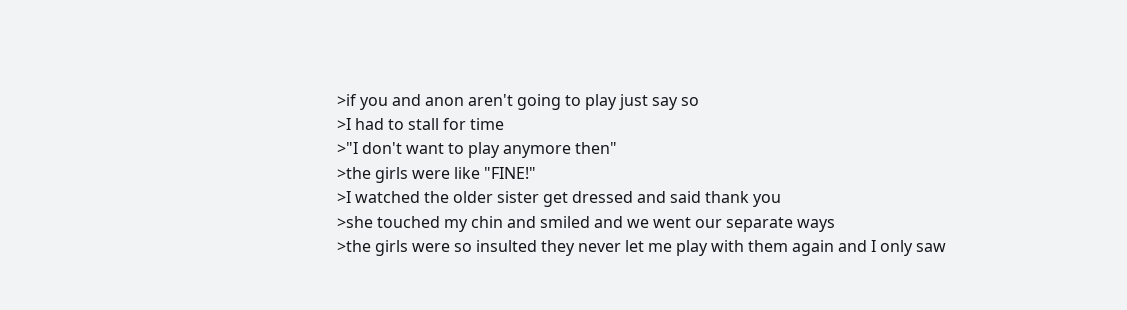>if you and anon aren't going to play just say so
>I had to stall for time
>"I don't want to play anymore then"
>the girls were like "FINE!"
>I watched the older sister get dressed and said thank you
>she touched my chin and smiled and we went our separate ways
>the girls were so insulted they never let me play with them again and I only saw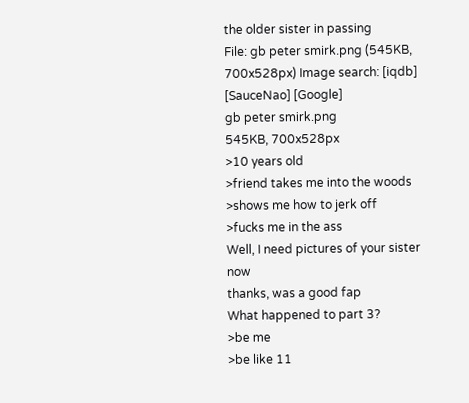the older sister in passing
File: gb peter smirk.png (545KB, 700x528px) Image search: [iqdb] [SauceNao] [Google]
gb peter smirk.png
545KB, 700x528px
>10 years old
>friend takes me into the woods
>shows me how to jerk off
>fucks me in the ass
Well, I need pictures of your sister now
thanks, was a good fap
What happened to part 3?
>be me
>be like 11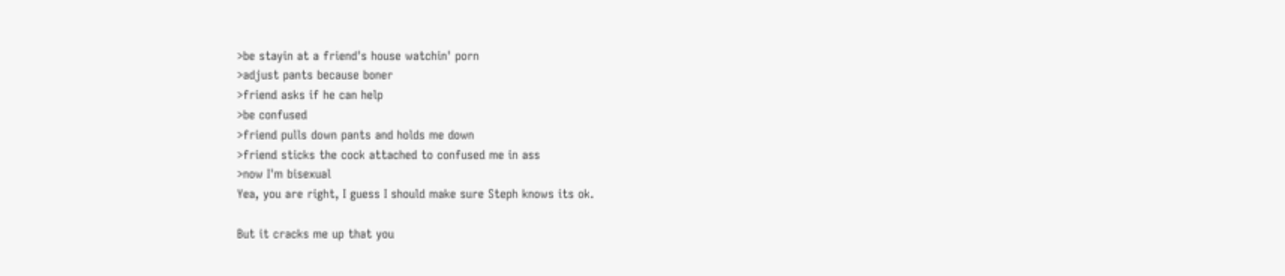>be stayin at a friend's house watchin' porn
>adjust pants because boner
>friend asks if he can help
>be confused
>friend pulls down pants and holds me down
>friend sticks the cock attached to confused me in ass
>now I'm bisexual
Yea, you are right, I guess I should make sure Steph knows its ok.

But it cracks me up that you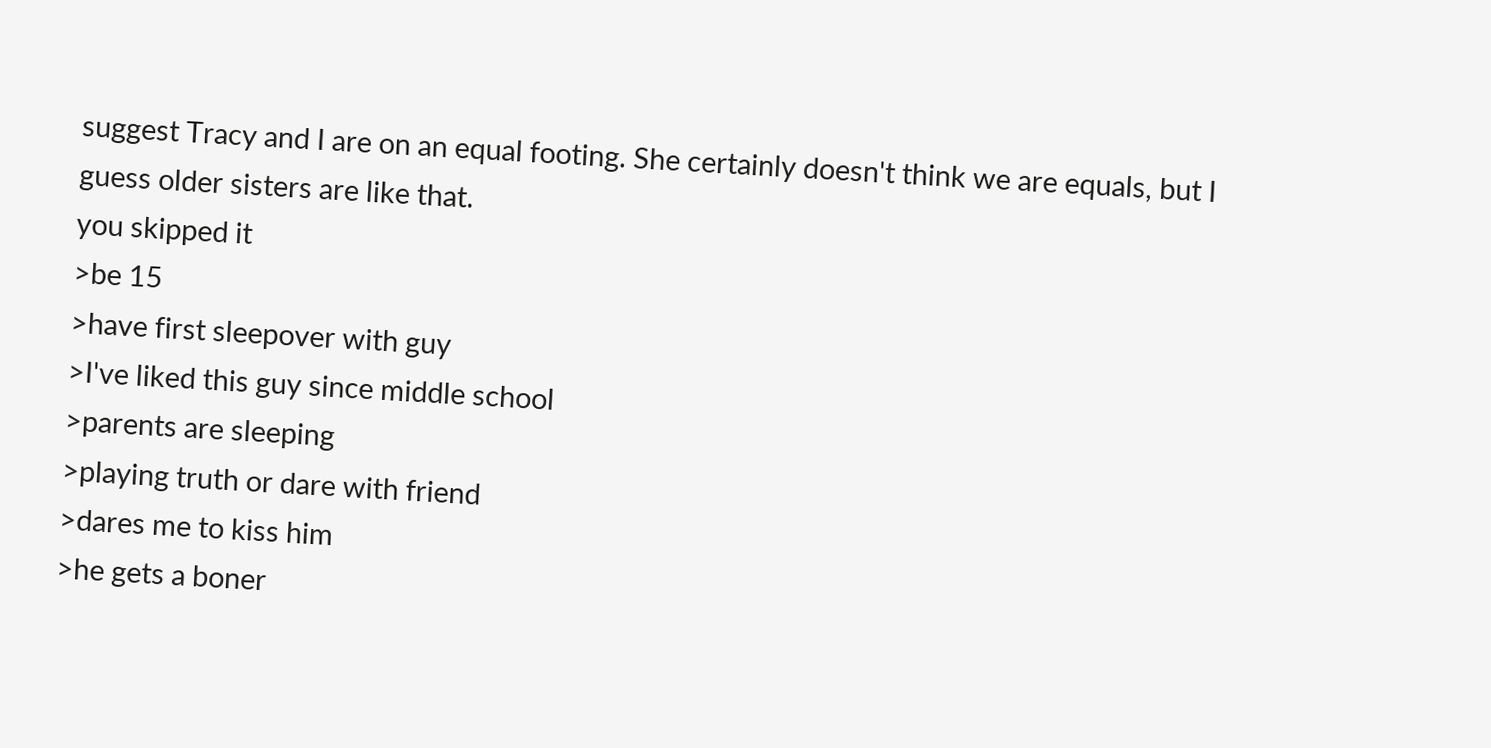suggest Tracy and I are on an equal footing. She certainly doesn't think we are equals, but I guess older sisters are like that.
you skipped it
>be 15
>have first sleepover with guy
>I've liked this guy since middle school
>parents are sleeping
>playing truth or dare with friend
>dares me to kiss him
>he gets a boner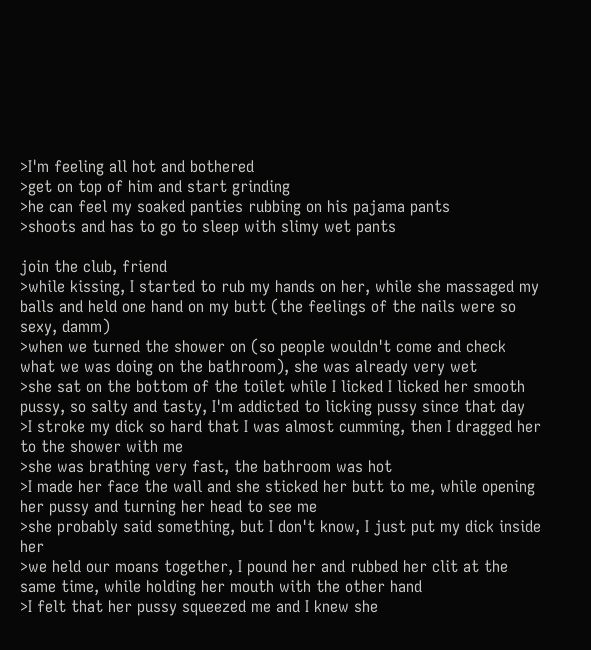>I'm feeling all hot and bothered
>get on top of him and start grinding
>he can feel my soaked panties rubbing on his pajama pants
>shoots and has to go to sleep with slimy wet pants

join the club, friend
>while kissing, I started to rub my hands on her, while she massaged my balls and held one hand on my butt (the feelings of the nails were so sexy, damm)
>when we turned the shower on (so people wouldn't come and check what we was doing on the bathroom), she was already very wet
>she sat on the bottom of the toilet while I licked I licked her smooth pussy, so salty and tasty, I'm addicted to licking pussy since that day
>I stroke my dick so hard that I was almost cumming, then I dragged her to the shower with me
>she was brathing very fast, the bathroom was hot
>I made her face the wall and she sticked her butt to me, while opening her pussy and turning her head to see me
>she probably said something, but I don't know, I just put my dick inside her
>we held our moans together, I pound her and rubbed her clit at the same time, while holding her mouth with the other hand
>I felt that her pussy squeezed me and I knew she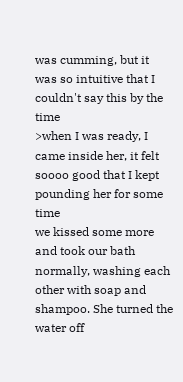was cumming, but it was so intuitive that I couldn't say this by the time
>when I was ready, I came inside her, it felt soooo good that I kept pounding her for some time
we kissed some more and took our bath normally, washing each other with soap and shampoo. She turned the water off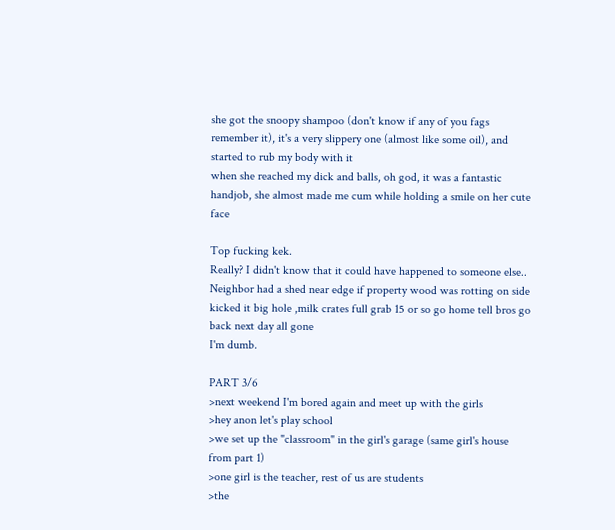she got the snoopy shampoo (don't know if any of you fags remember it), it's a very slippery one (almost like some oil), and started to rub my body with it
when she reached my dick and balls, oh god, it was a fantastic handjob, she almost made me cum while holding a smile on her cute face

Top fucking kek.
Really? I didn't know that it could have happened to someone else..
Neighbor had a shed near edge if property wood was rotting on side kicked it big hole ,milk crates full grab 15 or so go home tell bros go back next day all gone
I'm dumb.

PART 3/6
>next weekend I'm bored again and meet up with the girls
>hey anon let's play school
>we set up the "classroom" in the girl's garage (same girl's house from part 1)
>one girl is the teacher, rest of us are students
>the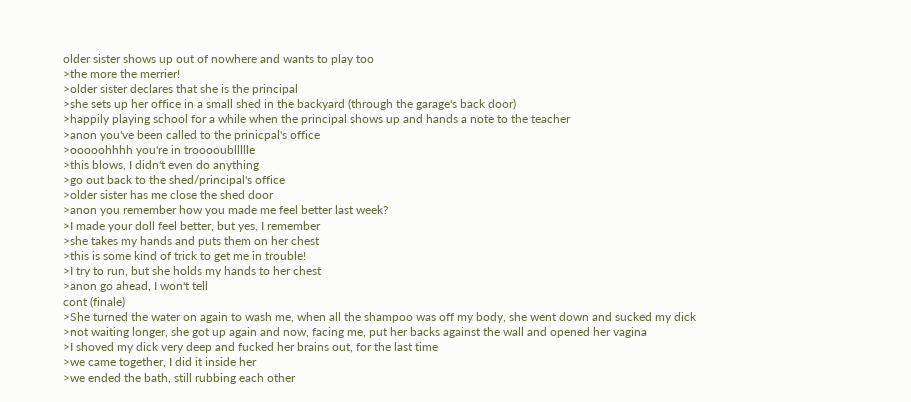older sister shows up out of nowhere and wants to play too
>the more the merrier!
>older sister declares that she is the principal
>she sets up her office in a small shed in the backyard (through the garage's back door)
>happily playing school for a while when the principal shows up and hands a note to the teacher
>anon you've been called to the prinicpal's office
>ooooohhhh you're in trooooubllllle
>this blows, I didn't even do anything
>go out back to the shed/principal's office
>older sister has me close the shed door
>anon you remember how you made me feel better last week?
>I made your doll feel better, but yes, I remember
>she takes my hands and puts them on her chest
>this is some kind of trick to get me in trouble!
>I try to run, but she holds my hands to her chest
>anon go ahead, I won't tell
cont (finale)
>She turned the water on again to wash me, when all the shampoo was off my body, she went down and sucked my dick
>not waiting longer, she got up again and now, facing me, put her backs against the wall and opened her vagina
>I shoved my dick very deep and fucked her brains out, for the last time
>we came together, I did it inside her
>we ended the bath, still rubbing each other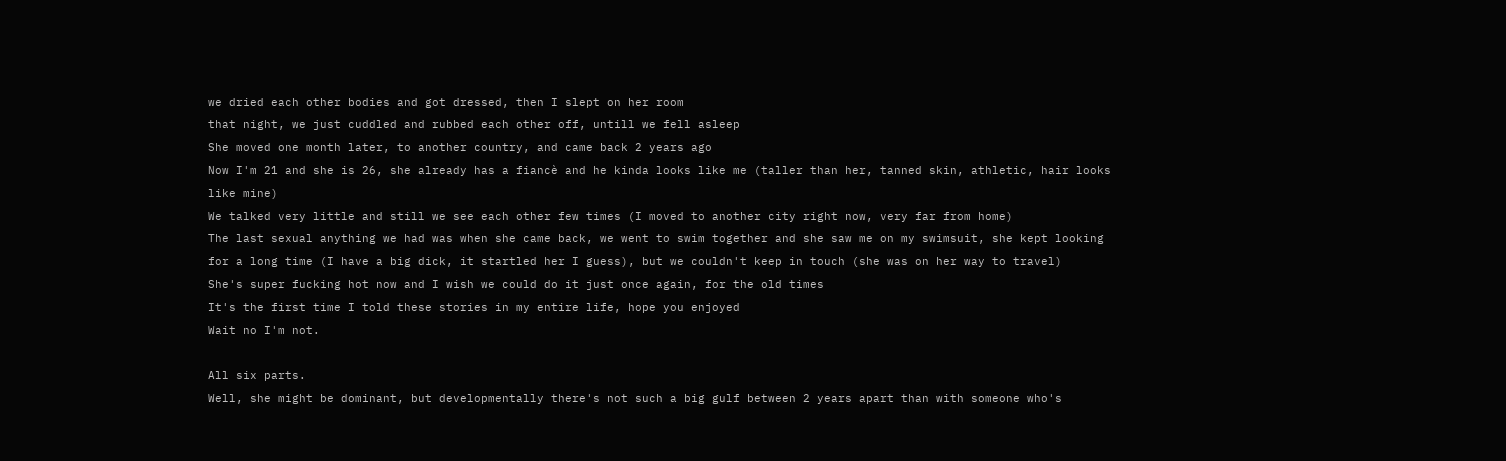we dried each other bodies and got dressed, then I slept on her room
that night, we just cuddled and rubbed each other off, untill we fell asleep
She moved one month later, to another country, and came back 2 years ago
Now I'm 21 and she is 26, she already has a fiancè and he kinda looks like me (taller than her, tanned skin, athletic, hair looks like mine)
We talked very little and still we see each other few times (I moved to another city right now, very far from home)
The last sexual anything we had was when she came back, we went to swim together and she saw me on my swimsuit, she kept looking for a long time (I have a big dick, it startled her I guess), but we couldn't keep in touch (she was on her way to travel)
She's super fucking hot now and I wish we could do it just once again, for the old times
It's the first time I told these stories in my entire life, hope you enjoyed
Wait no I'm not.

All six parts.
Well, she might be dominant, but developmentally there's not such a big gulf between 2 years apart than with someone who's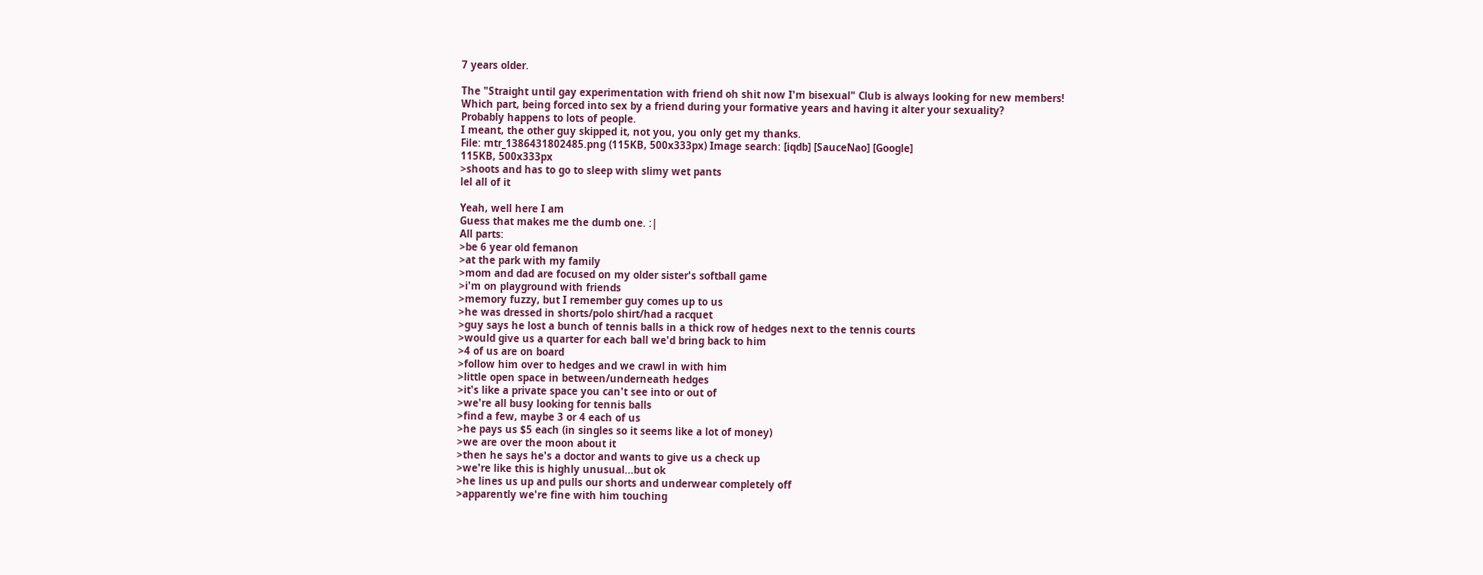7 years older.

The "Straight until gay experimentation with friend oh shit now I'm bisexual" Club is always looking for new members!
Which part, being forced into sex by a friend during your formative years and having it alter your sexuality?
Probably happens to lots of people.
I meant, the other guy skipped it, not you, you only get my thanks.
File: mtr_1386431802485.png (115KB, 500x333px) Image search: [iqdb] [SauceNao] [Google]
115KB, 500x333px
>shoots and has to go to sleep with slimy wet pants
lel all of it

Yeah, well here I am
Guess that makes me the dumb one. :|
All parts:
>be 6 year old femanon
>at the park with my family
>mom and dad are focused on my older sister's softball game
>i'm on playground with friends
>memory fuzzy, but I remember guy comes up to us
>he was dressed in shorts/polo shirt/had a racquet
>guy says he lost a bunch of tennis balls in a thick row of hedges next to the tennis courts
>would give us a quarter for each ball we'd bring back to him
>4 of us are on board
>follow him over to hedges and we crawl in with him
>little open space in between/underneath hedges
>it's like a private space you can't see into or out of
>we're all busy looking for tennis balls
>find a few, maybe 3 or 4 each of us
>he pays us $5 each (in singles so it seems like a lot of money)
>we are over the moon about it
>then he says he's a doctor and wants to give us a check up
>we're like this is highly unusual...but ok
>he lines us up and pulls our shorts and underwear completely off
>apparently we're fine with him touching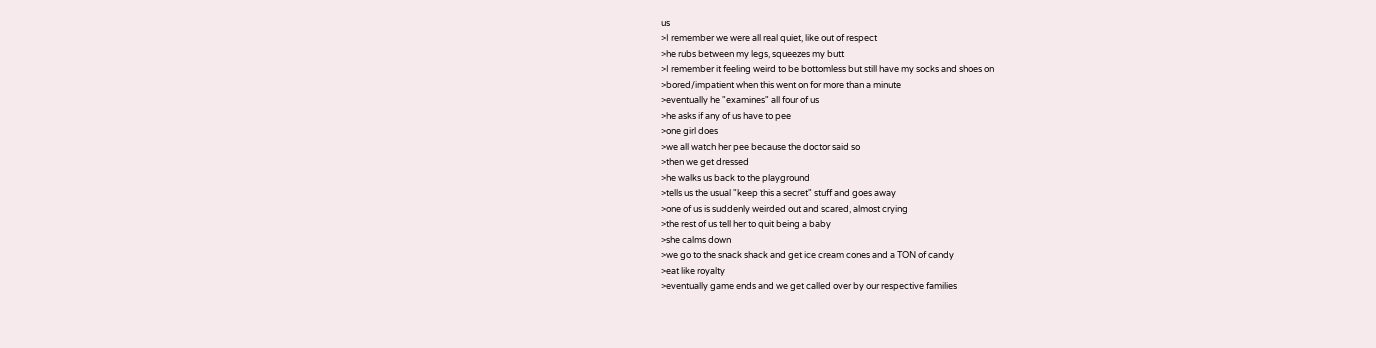us
>I remember we were all real quiet, like out of respect
>he rubs between my legs, squeezes my butt
>I remember it feeling weird to be bottomless but still have my socks and shoes on
>bored/impatient when this went on for more than a minute
>eventually he "examines" all four of us
>he asks if any of us have to pee
>one girl does
>we all watch her pee because the doctor said so
>then we get dressed
>he walks us back to the playground
>tells us the usual "keep this a secret" stuff and goes away
>one of us is suddenly weirded out and scared, almost crying
>the rest of us tell her to quit being a baby
>she calms down
>we go to the snack shack and get ice cream cones and a TON of candy
>eat like royalty
>eventually game ends and we get called over by our respective families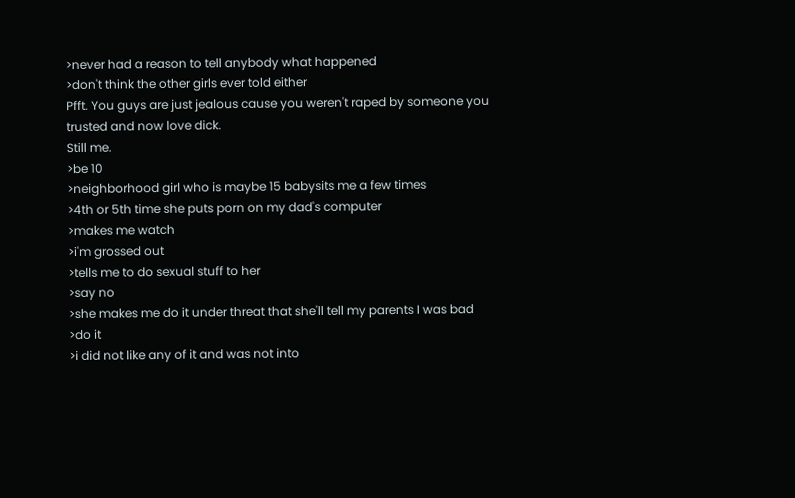>never had a reason to tell anybody what happened
>don't think the other girls ever told either
Pfft. You guys are just jealous cause you weren't raped by someone you trusted and now love dick.
Still me.
>be 10
>neighborhood girl who is maybe 15 babysits me a few times
>4th or 5th time she puts porn on my dad's computer
>makes me watch
>i'm grossed out
>tells me to do sexual stuff to her
>say no
>she makes me do it under threat that she'll tell my parents I was bad
>do it
>i did not like any of it and was not into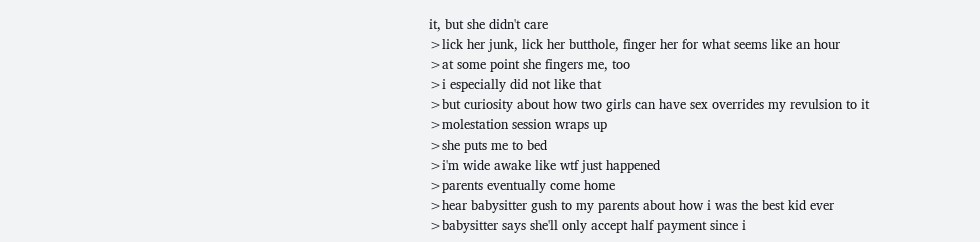it, but she didn't care
>lick her junk, lick her butthole, finger her for what seems like an hour
>at some point she fingers me, too
>i especially did not like that
>but curiosity about how two girls can have sex overrides my revulsion to it
>molestation session wraps up
>she puts me to bed
>i'm wide awake like wtf just happened
>parents eventually come home
>hear babysitter gush to my parents about how i was the best kid ever
>babysitter says she'll only accept half payment since i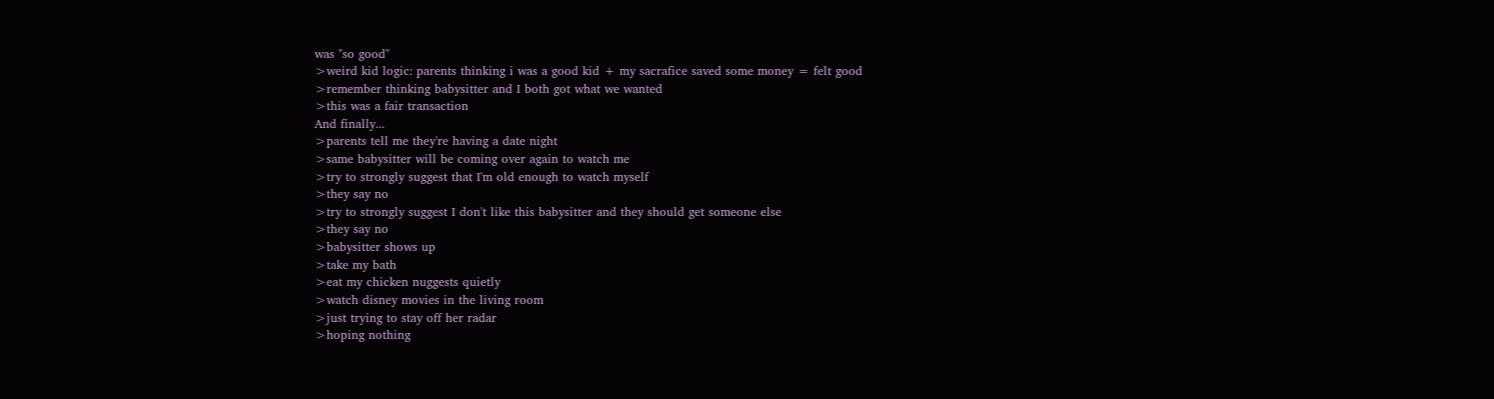was "so good"
>weird kid logic: parents thinking i was a good kid + my sacrafice saved some money = felt good
>remember thinking babysitter and I both got what we wanted
>this was a fair transaction
And finally...
>parents tell me they're having a date night
>same babysitter will be coming over again to watch me
>try to strongly suggest that I'm old enough to watch myself
>they say no
>try to strongly suggest I don't like this babysitter and they should get someone else
>they say no
>babysitter shows up
>take my bath
>eat my chicken nuggests quietly
>watch disney movies in the living room
>just trying to stay off her radar
>hoping nothing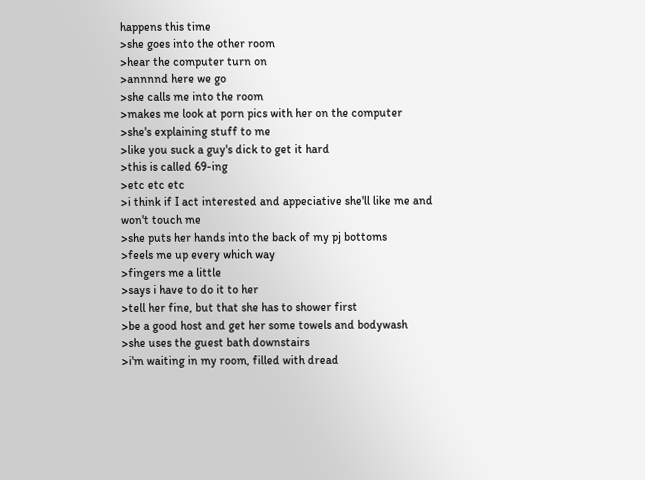happens this time
>she goes into the other room
>hear the computer turn on
>annnnd here we go
>she calls me into the room
>makes me look at porn pics with her on the computer
>she's explaining stuff to me
>like you suck a guy's dick to get it hard
>this is called 69-ing
>etc etc etc
>i think if I act interested and appeciative she'll like me and won't touch me
>she puts her hands into the back of my pj bottoms
>feels me up every which way
>fingers me a little
>says i have to do it to her
>tell her fine, but that she has to shower first
>be a good host and get her some towels and bodywash
>she uses the guest bath downstairs
>i'm waiting in my room, filled with dread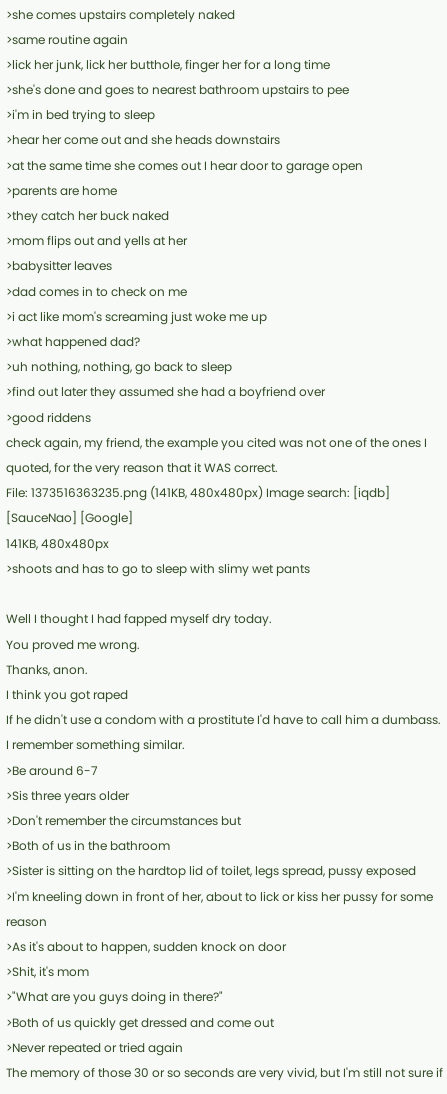>she comes upstairs completely naked
>same routine again
>lick her junk, lick her butthole, finger her for a long time
>she's done and goes to nearest bathroom upstairs to pee
>i'm in bed trying to sleep
>hear her come out and she heads downstairs
>at the same time she comes out I hear door to garage open
>parents are home
>they catch her buck naked
>mom flips out and yells at her
>babysitter leaves
>dad comes in to check on me
>i act like mom's screaming just woke me up
>what happened dad?
>uh nothing, nothing, go back to sleep
>find out later they assumed she had a boyfriend over
>good riddens
check again, my friend, the example you cited was not one of the ones I quoted, for the very reason that it WAS correct.
File: 1373516363235.png (141KB, 480x480px) Image search: [iqdb] [SauceNao] [Google]
141KB, 480x480px
>shoots and has to go to sleep with slimy wet pants

Well I thought I had fapped myself dry today.
You proved me wrong.
Thanks, anon.
I think you got raped
If he didn't use a condom with a prostitute I'd have to call him a dumbass.
I remember something similar.
>Be around 6-7
>Sis three years older
>Don't remember the circumstances but
>Both of us in the bathroom
>Sister is sitting on the hardtop lid of toilet, legs spread, pussy exposed
>I'm kneeling down in front of her, about to lick or kiss her pussy for some reason
>As it's about to happen, sudden knock on door
>Shit, it's mom
>"What are you guys doing in there?"
>Both of us quickly get dressed and come out
>Never repeated or tried again
The memory of those 30 or so seconds are very vivid, but I'm still not sure if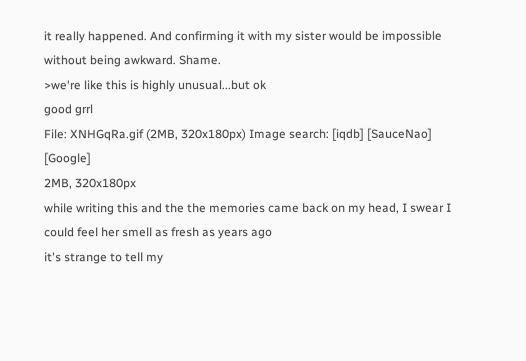it really happened. And confirming it with my sister would be impossible without being awkward. Shame.
>we're like this is highly unusual...but ok
good grrl
File: XNHGqRa.gif (2MB, 320x180px) Image search: [iqdb] [SauceNao] [Google]
2MB, 320x180px
while writing this and the the memories came back on my head, I swear I could feel her smell as fresh as years ago
it's strange to tell my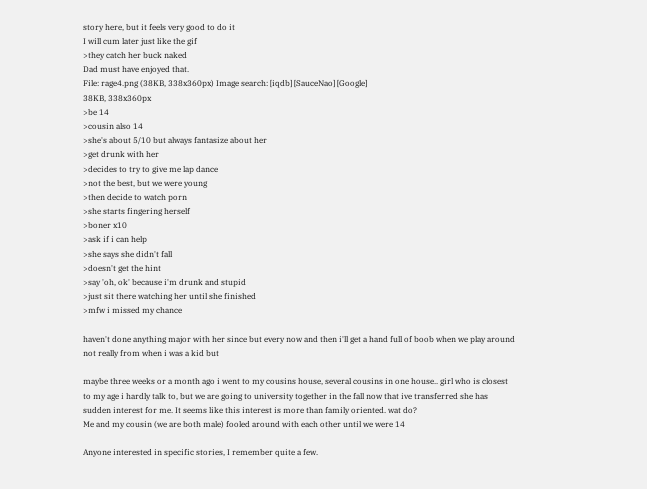story here, but it feels very good to do it
I will cum later just like the gif
>they catch her buck naked
Dad must have enjoyed that.
File: rage4.png (38KB, 338x360px) Image search: [iqdb] [SauceNao] [Google]
38KB, 338x360px
>be 14
>cousin also 14
>she's about 5/10 but always fantasize about her
>get drunk with her
>decides to try to give me lap dance
>not the best, but we were young
>then decide to watch porn
>she starts fingering herself
>boner x10
>ask if i can help
>she says she didn't fall
>doesn't get the hint
>say 'oh, ok' because i'm drunk and stupid
>just sit there watching her until she finished
>mfw i missed my chance

haven't done anything major with her since but every now and then i'll get a hand full of boob when we play around
not really from when i was a kid but

maybe three weeks or a month ago i went to my cousins house, several cousins in one house.. girl who is closest to my age i hardly talk to, but we are going to university together in the fall now that ive transferred she has sudden interest for me. It seems like this interest is more than family oriented. wat do?
Me and my cousin (we are both male) fooled around with each other until we were 14

Anyone interested in specific stories, I remember quite a few.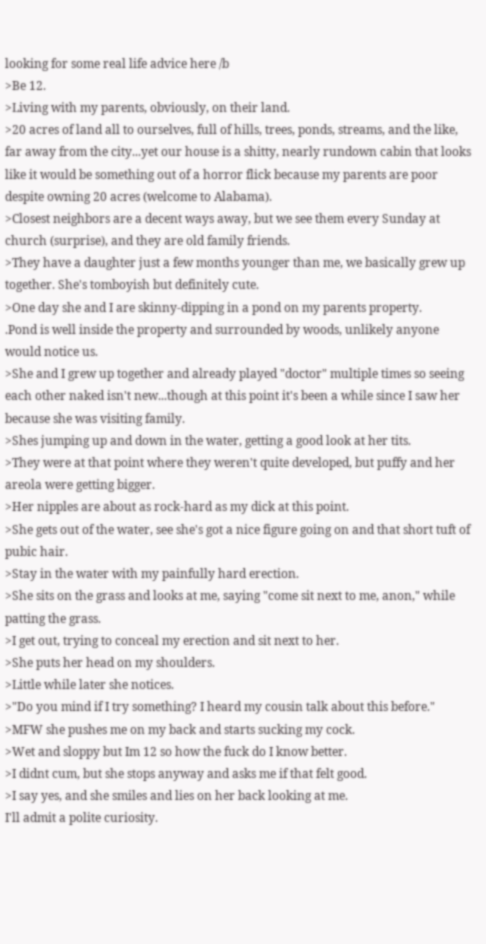looking for some real life advice here /b
>Be 12.
>Living with my parents, obviously, on their land.
>20 acres of land all to ourselves, full of hills, trees, ponds, streams, and the like, far away from the city...yet our house is a shitty, nearly rundown cabin that looks like it would be something out of a horror flick because my parents are poor despite owning 20 acres (welcome to Alabama).
>Closest neighbors are a decent ways away, but we see them every Sunday at church (surprise), and they are old family friends.
>They have a daughter just a few months younger than me, we basically grew up together. She's tomboyish but definitely cute.
>One day she and I are skinny-dipping in a pond on my parents property.
.Pond is well inside the property and surrounded by woods, unlikely anyone would notice us.
>She and I grew up together and already played "doctor" multiple times so seeing each other naked isn't new...though at this point it's been a while since I saw her because she was visiting family.
>Shes jumping up and down in the water, getting a good look at her tits.
>They were at that point where they weren't quite developed, but puffy and her areola were getting bigger.
>Her nipples are about as rock-hard as my dick at this point.
>She gets out of the water, see she's got a nice figure going on and that short tuft of pubic hair.
>Stay in the water with my painfully hard erection.
>She sits on the grass and looks at me, saying "come sit next to me, anon," while patting the grass.
>I get out, trying to conceal my erection and sit next to her.
>She puts her head on my shoulders.
>Little while later she notices.
>"Do you mind if I try something? I heard my cousin talk about this before."
>MFW she pushes me on my back and starts sucking my cock.
>Wet and sloppy but Im 12 so how the fuck do I know better.
>I didnt cum, but she stops anyway and asks me if that felt good.
>I say yes, and she smiles and lies on her back looking at me.
I'll admit a polite curiosity.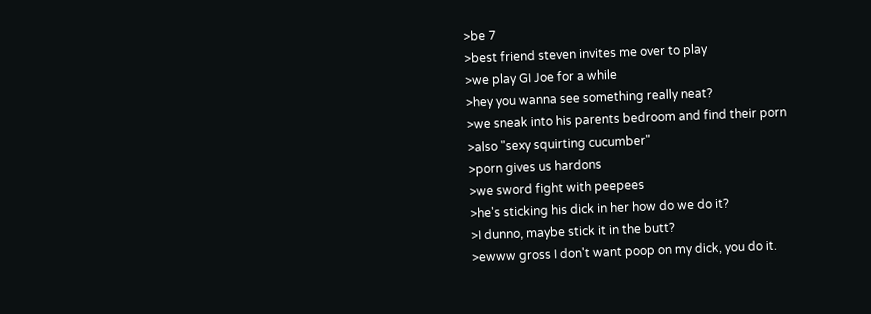>be 7
>best friend steven invites me over to play
>we play GI Joe for a while
>hey you wanna see something really neat?
>we sneak into his parents bedroom and find their porn
>also "sexy squirting cucumber"
>porn gives us hardons
>we sword fight with peepees
>he's sticking his dick in her how do we do it?
>I dunno, maybe stick it in the butt?
>ewww gross I don't want poop on my dick, you do it.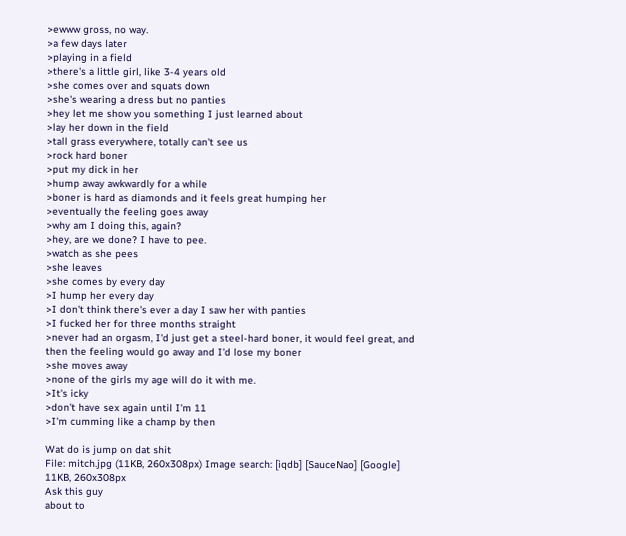>ewww gross, no way.
>a few days later
>playing in a field
>there's a little girl, like 3-4 years old
>she comes over and squats down
>she's wearing a dress but no panties
>hey let me show you something I just learned about
>lay her down in the field
>tall grass everywhere, totally can't see us
>rock hard boner
>put my dick in her
>hump away awkwardly for a while
>boner is hard as diamonds and it feels great humping her
>eventually the feeling goes away
>why am I doing this, again?
>hey, are we done? I have to pee.
>watch as she pees
>she leaves
>she comes by every day
>I hump her every day
>I don't think there's ever a day I saw her with panties
>I fucked her for three months straight
>never had an orgasm, I'd just get a steel-hard boner, it would feel great, and then the feeling would go away and I'd lose my boner
>she moves away
>none of the girls my age will do it with me.
>It's icky
>don't have sex again until I'm 11
>I'm cumming like a champ by then

Wat do is jump on dat shit
File: mitch.jpg (11KB, 260x308px) Image search: [iqdb] [SauceNao] [Google]
11KB, 260x308px
Ask this guy
about to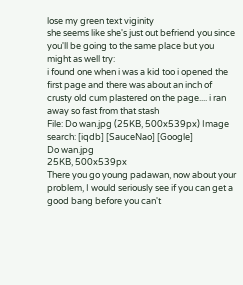lose my green text viginity
she seems like she's just out befriend you since you'll be going to the same place but you might as well try:
i found one when i was a kid too i opened the first page and there was about an inch of crusty old cum plastered on the page.... i ran away so fast from that stash
File: Do wan.jpg (25KB, 500x539px) Image search: [iqdb] [SauceNao] [Google]
Do wan.jpg
25KB, 500x539px
There you go young padawan, now about your problem, I would seriously see if you can get a good bang before you can't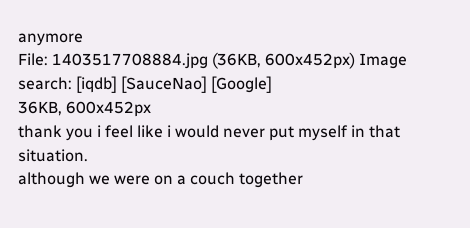anymore
File: 1403517708884.jpg (36KB, 600x452px) Image search: [iqdb] [SauceNao] [Google]
36KB, 600x452px
thank you i feel like i would never put myself in that situation.
although we were on a couch together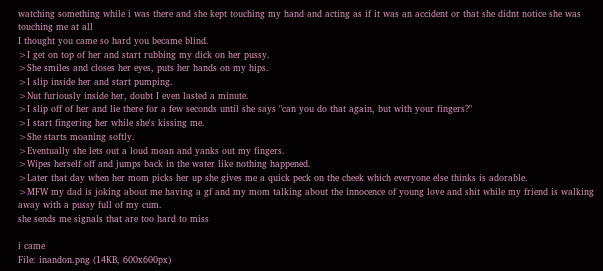watching something while i was there and she kept touching my hand and acting as if it was an accident or that she didnt notice she was touching me at all
I thought you came so hard you became blind.
>I get on top of her and start rubbing my dick on her pussy.
>She smiles and closes her eyes, puts her hands on my hips.
>I slip inside her and start pumping.
>Nut furiously inside her, doubt I even lasted a minute.
>I slip off of her and lie there for a few seconds until she says "can you do that again, but with your fingers?"
>I start fingering her while she's kissing me.
>She starts moaning softly.
>Eventually she lets out a loud moan and yanks out my fingers.
>Wipes herself off and jumps back in the water like nothing happened.
>Later that day when her mom picks her up she gives me a quick peck on the cheek which everyone else thinks is adorable.
>MFW my dad is joking about me having a gf and my mom talking about the innocence of young love and shit while my friend is walking away with a pussy full of my cum.
she sends me signals that are too hard to miss

i came
File: inandon.png (14KB, 600x600px)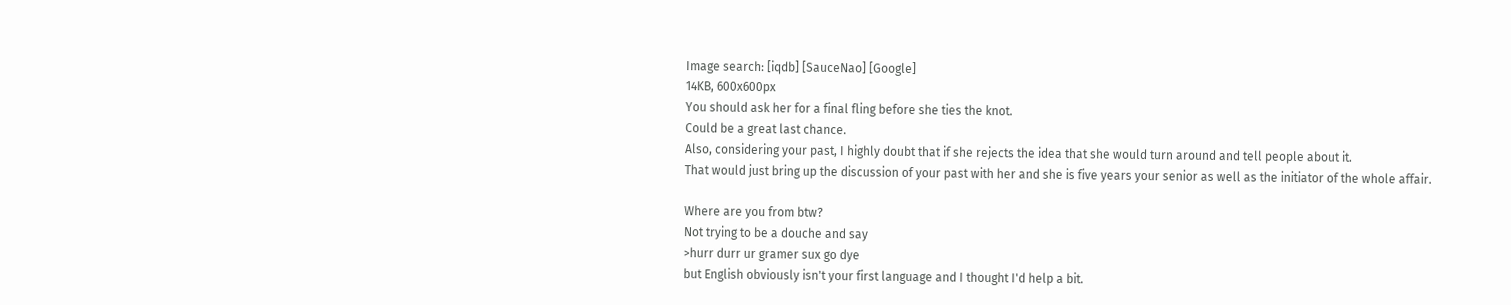Image search: [iqdb] [SauceNao] [Google]
14KB, 600x600px
You should ask her for a final fling before she ties the knot.
Could be a great last chance.
Also, considering your past, I highly doubt that if she rejects the idea that she would turn around and tell people about it.
That would just bring up the discussion of your past with her and she is five years your senior as well as the initiator of the whole affair.

Where are you from btw?
Not trying to be a douche and say
>hurr durr ur gramer sux go dye
but English obviously isn't your first language and I thought I'd help a bit.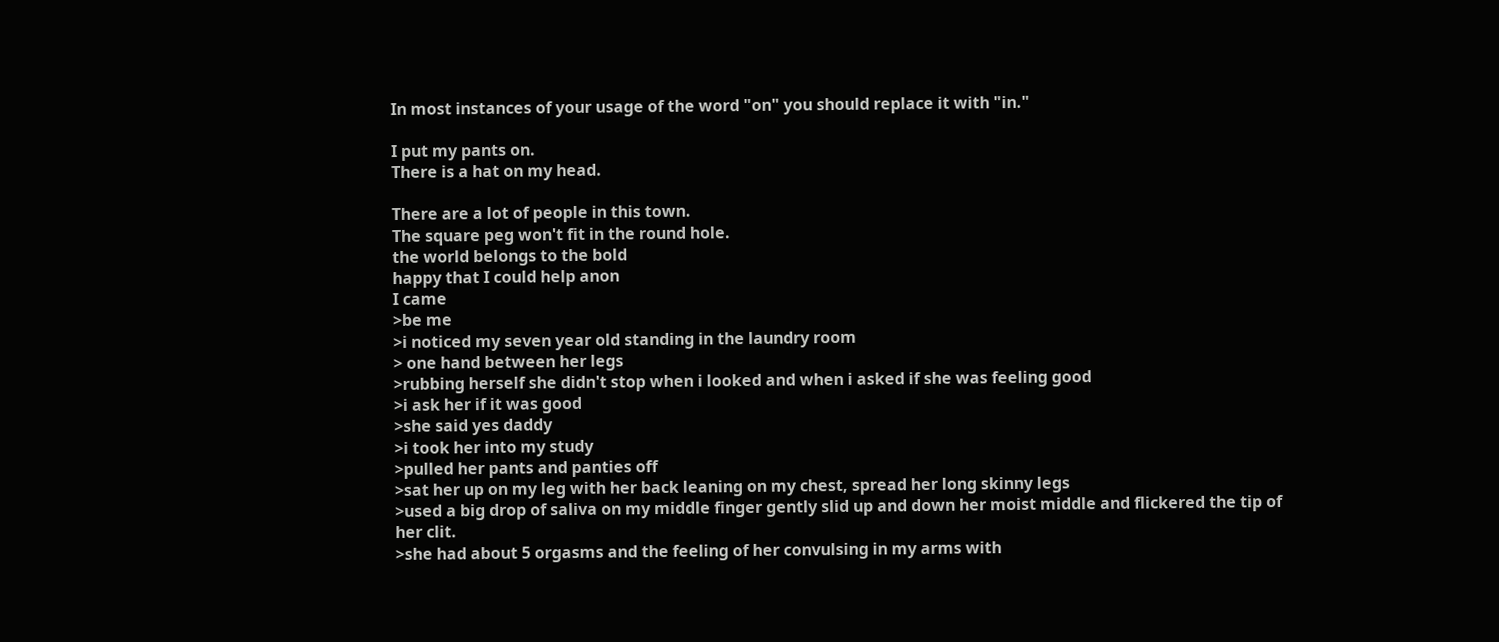In most instances of your usage of the word "on" you should replace it with "in."

I put my pants on.
There is a hat on my head.

There are a lot of people in this town.
The square peg won't fit in the round hole.
the world belongs to the bold
happy that I could help anon
I came
>be me
>i noticed my seven year old standing in the laundry room
> one hand between her legs
>rubbing herself she didn't stop when i looked and when i asked if she was feeling good
>i ask her if it was good
>she said yes daddy
>i took her into my study
>pulled her pants and panties off
>sat her up on my leg with her back leaning on my chest, spread her long skinny legs
>used a big drop of saliva on my middle finger gently slid up and down her moist middle and flickered the tip of her clit.
>she had about 5 orgasms and the feeling of her convulsing in my arms with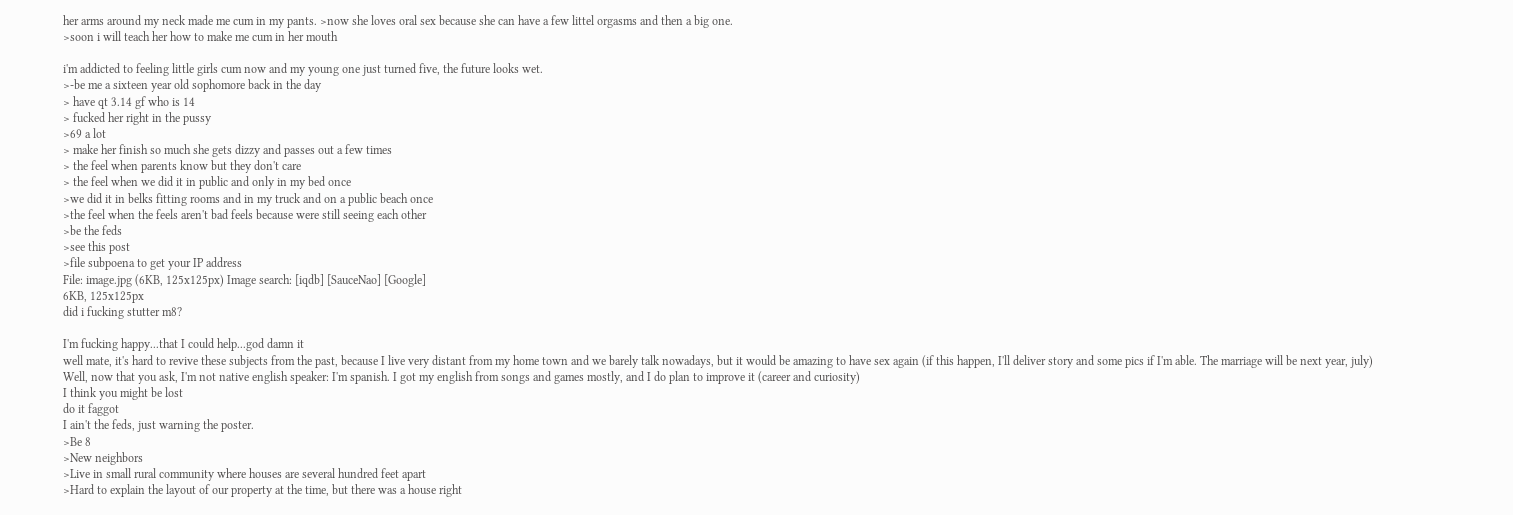her arms around my neck made me cum in my pants. >now she loves oral sex because she can have a few littel orgasms and then a big one.
>soon i will teach her how to make me cum in her mouth

i'm addicted to feeling little girls cum now and my young one just turned five, the future looks wet.
>-be me a sixteen year old sophomore back in the day
> have qt 3.14 gf who is 14
> fucked her right in the pussy
>69 a lot
> make her finish so much she gets dizzy and passes out a few times
> the feel when parents know but they don't care
> the feel when we did it in public and only in my bed once
>we did it in belks fitting rooms and in my truck and on a public beach once
>the feel when the feels aren't bad feels because were still seeing each other
>be the feds
>see this post
>file subpoena to get your IP address
File: image.jpg (6KB, 125x125px) Image search: [iqdb] [SauceNao] [Google]
6KB, 125x125px
did i fucking stutter m8?

I'm fucking happy...that I could help...god damn it
well mate, it's hard to revive these subjects from the past, because I live very distant from my home town and we barely talk nowadays, but it would be amazing to have sex again (if this happen, I'll deliver story and some pics if I'm able. The marriage will be next year, july)
Well, now that you ask, I'm not native english speaker: I'm spanish. I got my english from songs and games mostly, and I do plan to improve it (career and curiosity)
I think you might be lost
do it faggot
I ain't the feds, just warning the poster.
>Be 8
>New neighbors
>Live in small rural community where houses are several hundred feet apart
>Hard to explain the layout of our property at the time, but there was a house right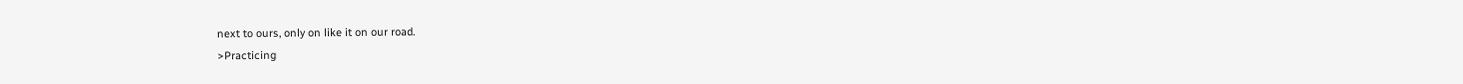next to ours, only on like it on our road.
>Practicing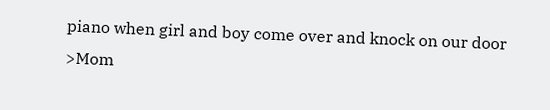piano when girl and boy come over and knock on our door
>Mom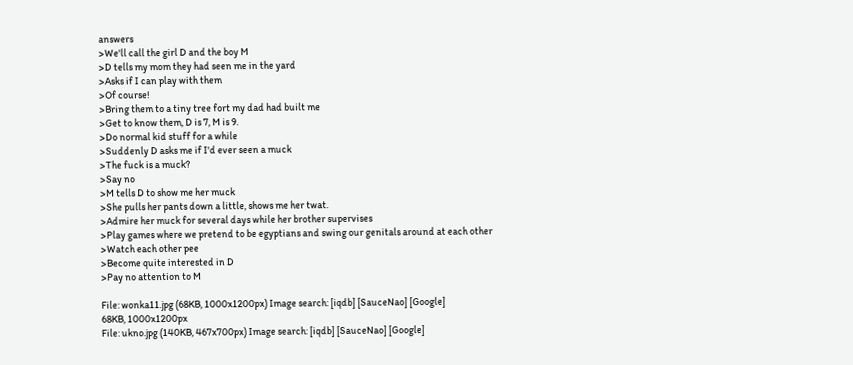answers
>We'll call the girl D and the boy M
>D tells my mom they had seen me in the yard
>Asks if I can play with them
>Of course!
>Bring them to a tiny tree fort my dad had built me
>Get to know them, D is 7, M is 9.
>Do normal kid stuff for a while
>Suddenly D asks me if I'd ever seen a muck
>The fuck is a muck?
>Say no
>M tells D to show me her muck
>She pulls her pants down a little, shows me her twat.
>Admire her muck for several days while her brother supervises
>Play games where we pretend to be egyptians and swing our genitals around at each other
>Watch each other pee
>Become quite interested in D
>Pay no attention to M

File: wonka11.jpg (68KB, 1000x1200px) Image search: [iqdb] [SauceNao] [Google]
68KB, 1000x1200px
File: ukno.jpg (140KB, 467x700px) Image search: [iqdb] [SauceNao] [Google]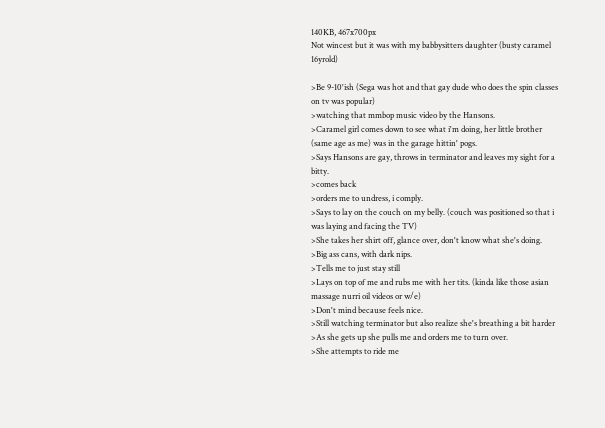140KB, 467x700px
Not wincest but it was with my babbysitters daughter (busty caramel 16yrold)

>Be 9-10'ish (Sega was hot and that gay dude who does the spin classes on tv was popular)
>watching that mmbop music video by the Hansons.
>Caramel girl comes down to see what i'm doing, her little brother (same age as me) was in the garage hittin' pogs.
>Says Hansons are gay, throws in terminator and leaves my sight for a bitty.
>comes back
>orders me to undress, i comply.
>Says to lay on the couch on my belly. (couch was positioned so that i was laying and facing the TV)
>She takes her shirt off, glance over, don't know what she's doing.
>Big ass cans, with dark nips.
>Tells me to just stay still
>Lays on top of me and rubs me with her tits. (kinda like those asian massage nurri oil videos or w/e)
>Don't mind because feels nice.
>Still watching terminator but also realize she's breathing a bit harder
>As she gets up she pulls me and orders me to turn over.
>She attempts to ride me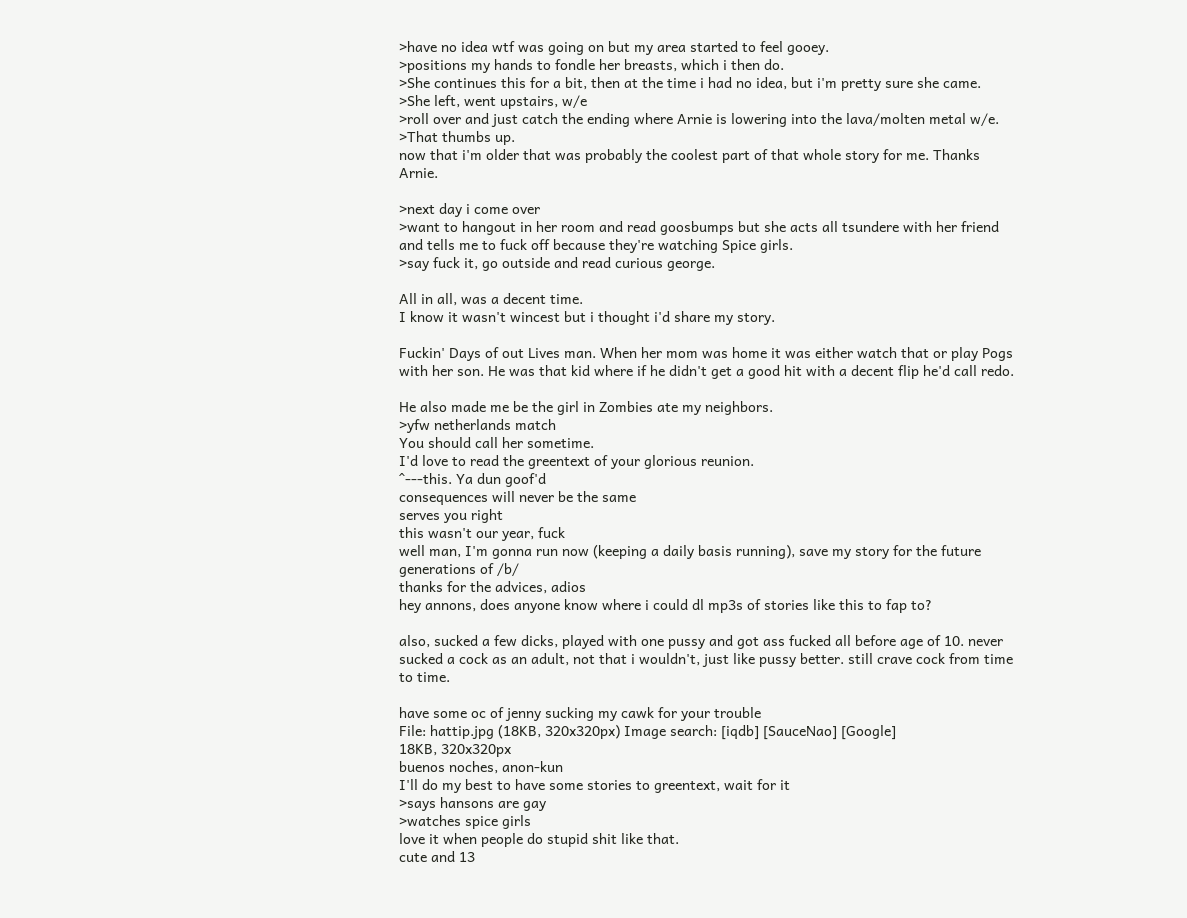>have no idea wtf was going on but my area started to feel gooey.
>positions my hands to fondle her breasts, which i then do.
>She continues this for a bit, then at the time i had no idea, but i'm pretty sure she came.
>She left, went upstairs, w/e
>roll over and just catch the ending where Arnie is lowering into the lava/molten metal w/e.
>That thumbs up.
now that i'm older that was probably the coolest part of that whole story for me. Thanks Arnie.

>next day i come over
>want to hangout in her room and read goosbumps but she acts all tsundere with her friend and tells me to fuck off because they're watching Spice girls.
>say fuck it, go outside and read curious george.

All in all, was a decent time.
I know it wasn't wincest but i thought i'd share my story.

Fuckin' Days of out Lives man. When her mom was home it was either watch that or play Pogs with her son. He was that kid where if he didn't get a good hit with a decent flip he'd call redo.

He also made me be the girl in Zombies ate my neighbors.
>yfw netherlands match
You should call her sometime.
I'd love to read the greentext of your glorious reunion.
^---this. Ya dun goof'd
consequences will never be the same
serves you right
this wasn't our year, fuck
well man, I'm gonna run now (keeping a daily basis running), save my story for the future generations of /b/
thanks for the advices, adios
hey annons, does anyone know where i could dl mp3s of stories like this to fap to?

also, sucked a few dicks, played with one pussy and got ass fucked all before age of 10. never sucked a cock as an adult, not that i wouldn't, just like pussy better. still crave cock from time to time.

have some oc of jenny sucking my cawk for your trouble
File: hattip.jpg (18KB, 320x320px) Image search: [iqdb] [SauceNao] [Google]
18KB, 320x320px
buenos noches, anon-kun
I'll do my best to have some stories to greentext, wait for it
>says hansons are gay
>watches spice girls
love it when people do stupid shit like that.
cute and 13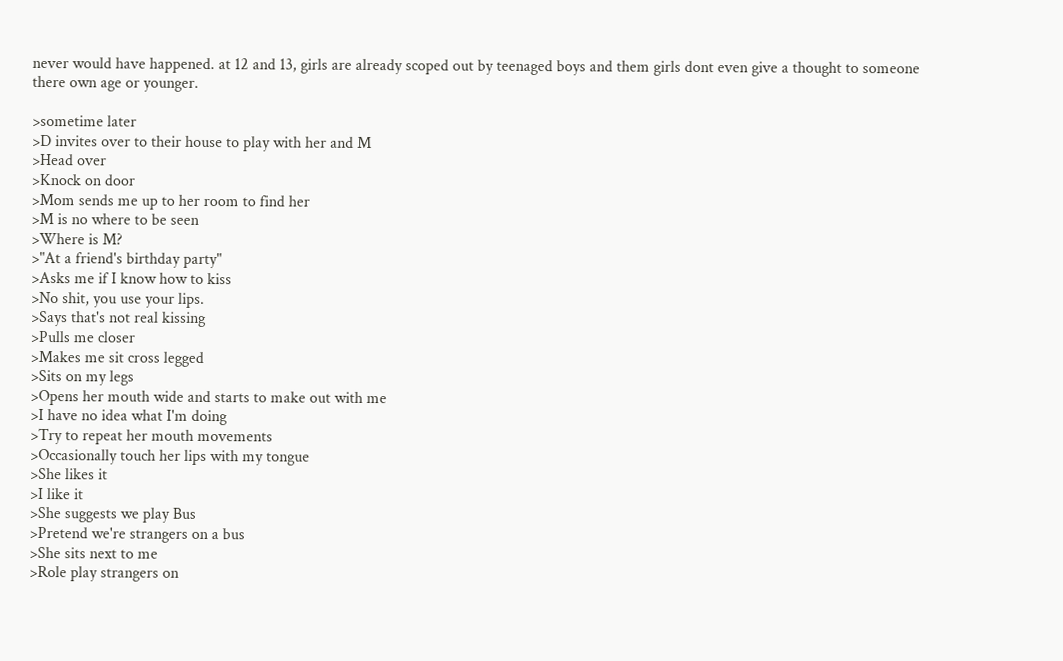never would have happened. at 12 and 13, girls are already scoped out by teenaged boys and them girls dont even give a thought to someone there own age or younger.

>sometime later
>D invites over to their house to play with her and M
>Head over
>Knock on door
>Mom sends me up to her room to find her
>M is no where to be seen
>Where is M?
>"At a friend's birthday party"
>Asks me if I know how to kiss
>No shit, you use your lips.
>Says that's not real kissing
>Pulls me closer
>Makes me sit cross legged
>Sits on my legs
>Opens her mouth wide and starts to make out with me
>I have no idea what I'm doing
>Try to repeat her mouth movements
>Occasionally touch her lips with my tongue
>She likes it
>I like it
>She suggests we play Bus
>Pretend we're strangers on a bus
>She sits next to me
>Role play strangers on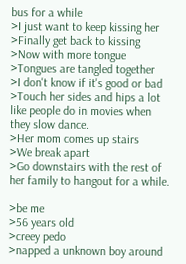bus for a while
>I just want to keep kissing her
>Finally get back to kissing
>Now with more tongue
>Tongues are tangled together
>I don't know if it's good or bad
>Touch her sides and hips a lot like people do in movies when they slow dance.
>Her mom comes up stairs
>We break apart
>Go downstairs with the rest of her family to hangout for a while.

>be me
>56 years old
>creey pedo
>napped a unknown boy around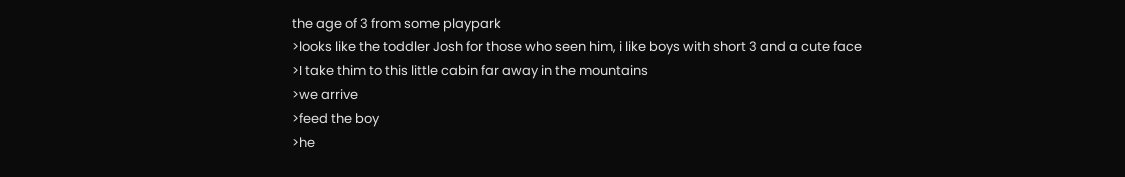the age of 3 from some playpark
>looks like the toddler Josh for those who seen him, i like boys with short 3 and a cute face
>I take thim to this little cabin far away in the mountains
>we arrive
>feed the boy
>he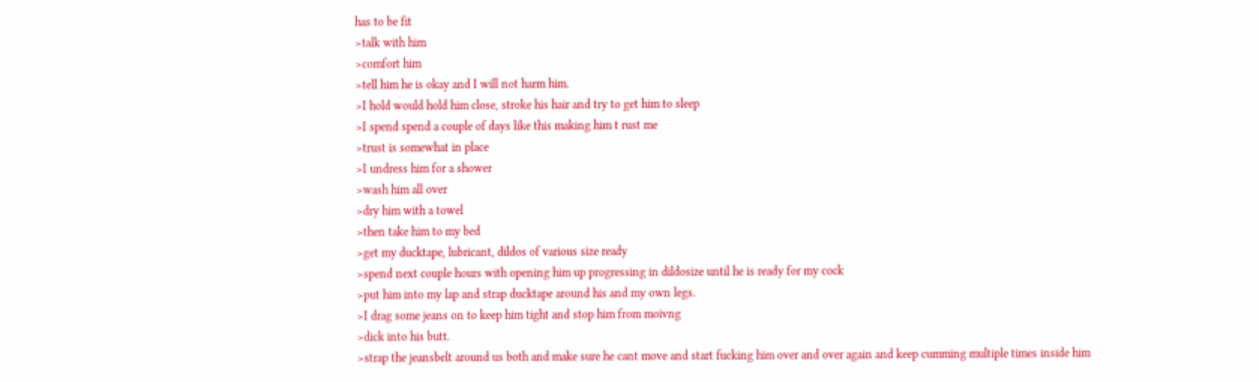has to be fit
>talk with him
>comfort him
>tell him he is okay and I will not harm him.
>I hold would hold him close, stroke his hair and try to get him to sleep
>I spend spend a couple of days like this making him t rust me
>trust is somewhat in place
>I undress him for a shower
>wash him all over
>dry him with a towel
>then take him to my bed
>get my ducktape, lubricant, dildos of various size ready
>spend next couple hours with opening him up progressing in dildosize until he is ready for my cock
>put him into my lap and strap ducktape around his and my own legs.
>I drag some jeans on to keep him tight and stop him from moivng
>dick into his butt.
>strap the jeansbelt around us both and make sure he cant move and start fucking him over and over again and keep cumming multiple times inside him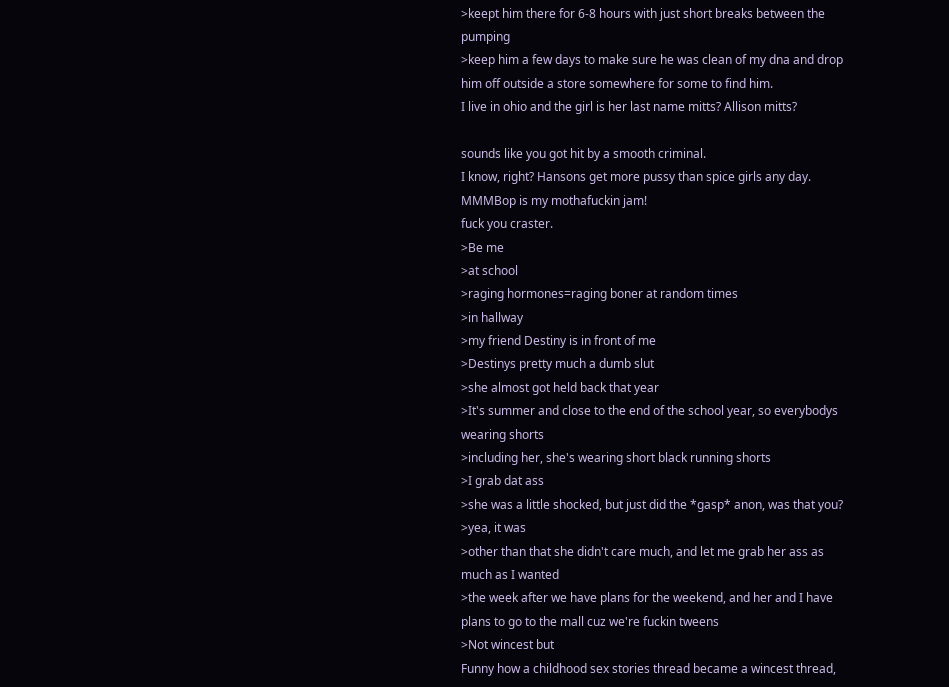>keept him there for 6-8 hours with just short breaks between the pumping
>keep him a few days to make sure he was clean of my dna and drop him off outside a store somewhere for some to find him.
I live in ohio and the girl is her last name mitts? Allison mitts?

sounds like you got hit by a smooth criminal.
I know, right? Hansons get more pussy than spice girls any day. MMMBop is my mothafuckin jam!
fuck you craster.
>Be me
>at school
>raging hormones=raging boner at random times
>in hallway
>my friend Destiny is in front of me
>Destinys pretty much a dumb slut
>she almost got held back that year
>It's summer and close to the end of the school year, so everybodys wearing shorts
>including her, she's wearing short black running shorts
>I grab dat ass
>she was a little shocked, but just did the *gasp* anon, was that you?
>yea, it was
>other than that she didn't care much, and let me grab her ass as much as I wanted
>the week after we have plans for the weekend, and her and I have plans to go to the mall cuz we're fuckin tweens
>Not wincest but
Funny how a childhood sex stories thread became a wincest thread,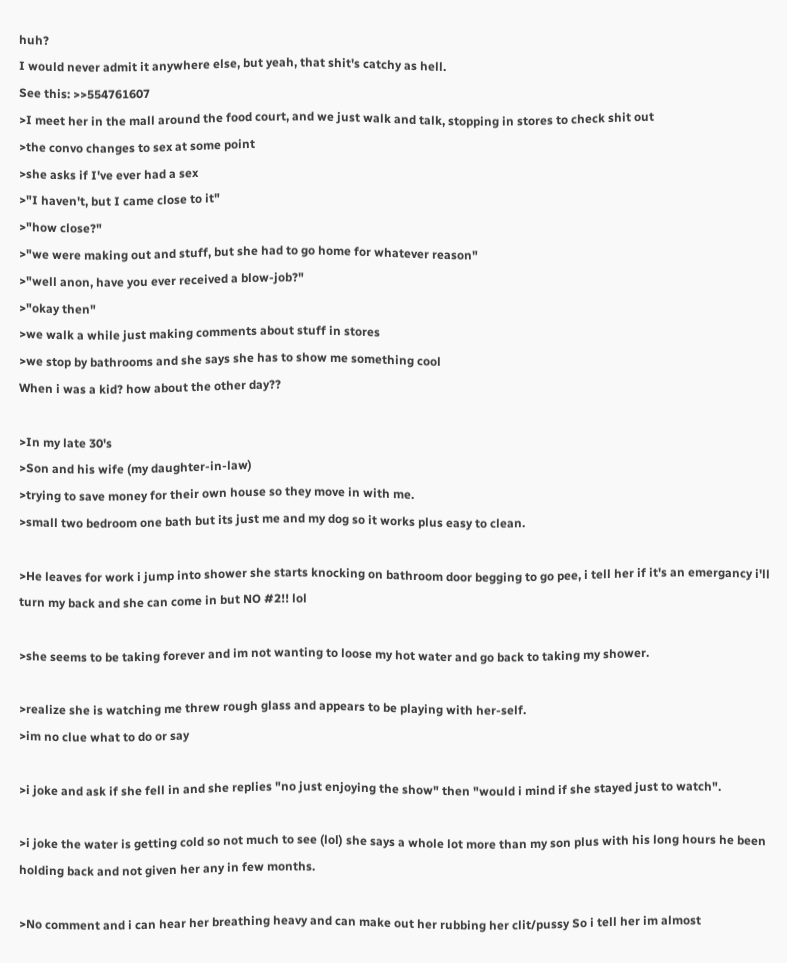huh?
I would never admit it anywhere else, but yeah, that shit's catchy as hell.
See this: >>554761607
>I meet her in the mall around the food court, and we just walk and talk, stopping in stores to check shit out
>the convo changes to sex at some point
>she asks if I've ever had a sex
>"I haven't, but I came close to it"
>"how close?"
>"we were making out and stuff, but she had to go home for whatever reason"
>"well anon, have you ever received a blow-job?"
>"okay then"
>we walk a while just making comments about stuff in stores
>we stop by bathrooms and she says she has to show me something cool
When i was a kid? how about the other day??

>In my late 30's
>Son and his wife (my daughter-in-law)
>trying to save money for their own house so they move in with me.
>small two bedroom one bath but its just me and my dog so it works plus easy to clean.

>He leaves for work i jump into shower she starts knocking on bathroom door begging to go pee, i tell her if it's an emergancy i'll turn my back and she can come in but NO #2!! lol

>she seems to be taking forever and im not wanting to loose my hot water and go back to taking my shower.

>realize she is watching me threw rough glass and appears to be playing with her-self.
>im no clue what to do or say

>i joke and ask if she fell in and she replies "no just enjoying the show" then "would i mind if she stayed just to watch".

>i joke the water is getting cold so not much to see (lol) she says a whole lot more than my son plus with his long hours he been holding back and not given her any in few months.

>No comment and i can hear her breathing heavy and can make out her rubbing her clit/pussy So i tell her im almost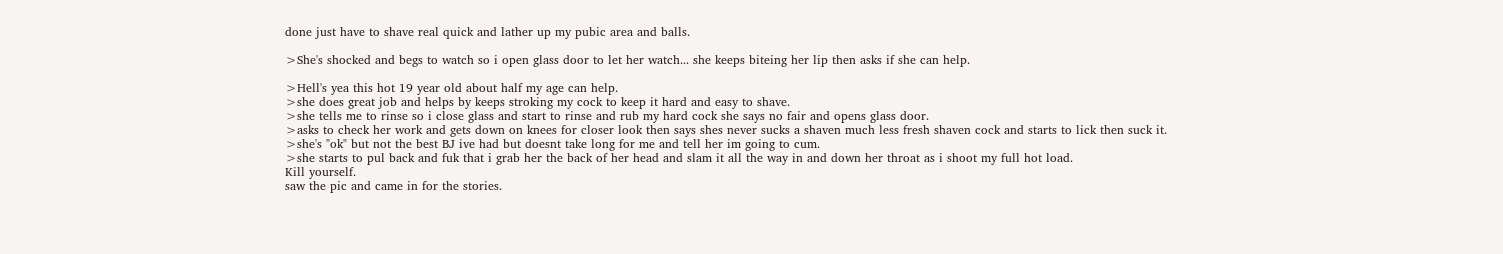done just have to shave real quick and lather up my pubic area and balls.

>She's shocked and begs to watch so i open glass door to let her watch... she keeps biteing her lip then asks if she can help.

>Hell's yea this hot 19 year old about half my age can help.
>she does great job and helps by keeps stroking my cock to keep it hard and easy to shave.
>she tells me to rinse so i close glass and start to rinse and rub my hard cock she says no fair and opens glass door.
>asks to check her work and gets down on knees for closer look then says shes never sucks a shaven much less fresh shaven cock and starts to lick then suck it.
>she's "ok" but not the best BJ ive had but doesnt take long for me and tell her im going to cum.
>she starts to pul back and fuk that i grab her the back of her head and slam it all the way in and down her throat as i shoot my full hot load.
Kill yourself.
saw the pic and came in for the stories.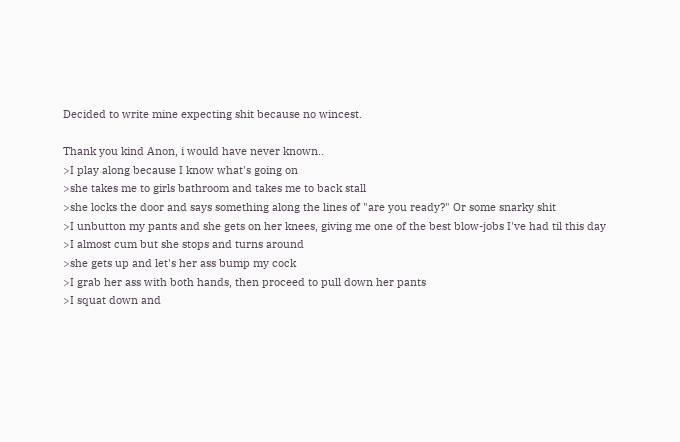Decided to write mine expecting shit because no wincest.

Thank you kind Anon, i would have never known..
>I play along because I know what's going on
>she takes me to girls bathroom and takes me to back stall
>she locks the door and says something along the lines of "are you ready?" Or some snarky shit
>I unbutton my pants and she gets on her knees, giving me one of the best blow-jobs I've had til this day
>I almost cum but she stops and turns around
>she gets up and let's her ass bump my cock
>I grab her ass with both hands, then proceed to pull down her pants
>I squat down and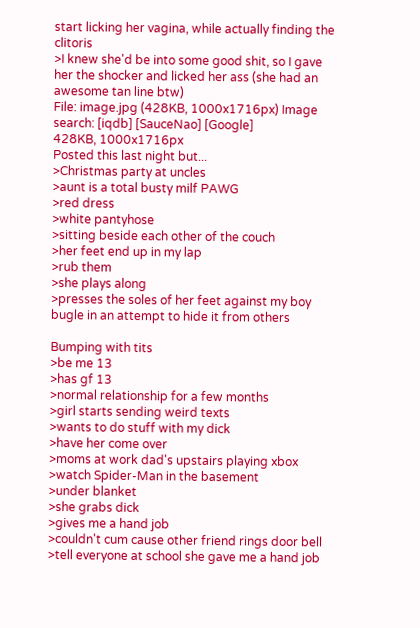start licking her vagina, while actually finding the clitoris
>I knew she'd be into some good shit, so I gave her the shocker and licked her ass (she had an awesome tan line btw)
File: image.jpg (428KB, 1000x1716px) Image search: [iqdb] [SauceNao] [Google]
428KB, 1000x1716px
Posted this last night but...
>Christmas party at uncles
>aunt is a total busty milf PAWG
>red dress
>white pantyhose
>sitting beside each other of the couch
>her feet end up in my lap
>rub them
>she plays along
>presses the soles of her feet against my boy bugle in an attempt to hide it from others

Bumping with tits
>be me 13
>has gf 13
>normal relationship for a few months
>girl starts sending weird texts
>wants to do stuff with my dick
>have her come over
>moms at work dad's upstairs playing xbox
>watch Spider-Man in the basement
>under blanket
>she grabs dick
>gives me a hand job
>couldn't cum cause other friend rings door bell
>tell everyone at school she gave me a hand job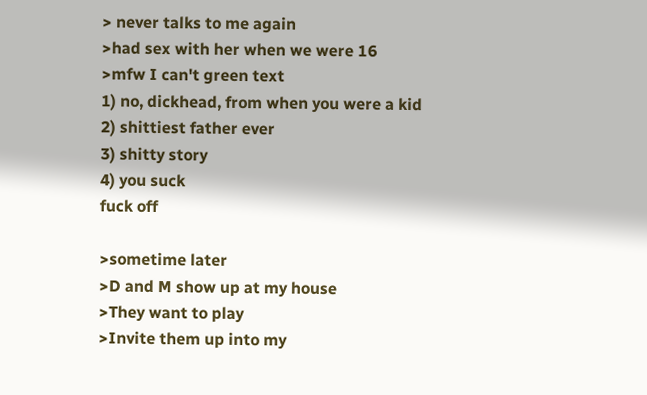> never talks to me again
>had sex with her when we were 16
>mfw I can't green text
1) no, dickhead, from when you were a kid
2) shittiest father ever
3) shitty story
4) you suck
fuck off

>sometime later
>D and M show up at my house
>They want to play
>Invite them up into my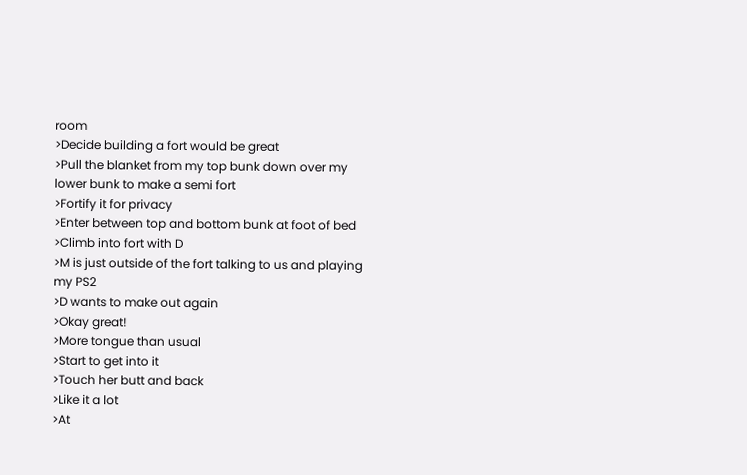room
>Decide building a fort would be great
>Pull the blanket from my top bunk down over my lower bunk to make a semi fort
>Fortify it for privacy
>Enter between top and bottom bunk at foot of bed
>Climb into fort with D
>M is just outside of the fort talking to us and playing my PS2
>D wants to make out again
>Okay great!
>More tongue than usual
>Start to get into it
>Touch her butt and back
>Like it a lot
>At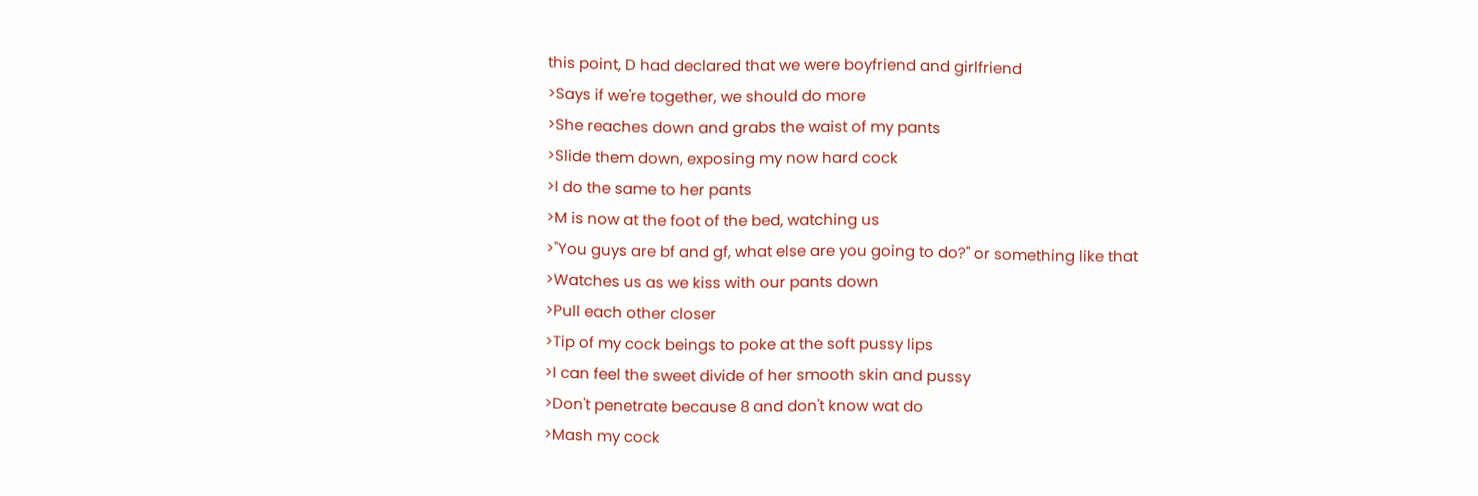this point, D had declared that we were boyfriend and girlfriend
>Says if we're together, we should do more
>She reaches down and grabs the waist of my pants
>Slide them down, exposing my now hard cock
>I do the same to her pants
>M is now at the foot of the bed, watching us
>"You guys are bf and gf, what else are you going to do?" or something like that
>Watches us as we kiss with our pants down
>Pull each other closer
>Tip of my cock beings to poke at the soft pussy lips
>I can feel the sweet divide of her smooth skin and pussy
>Don't penetrate because 8 and don't know wat do
>Mash my cock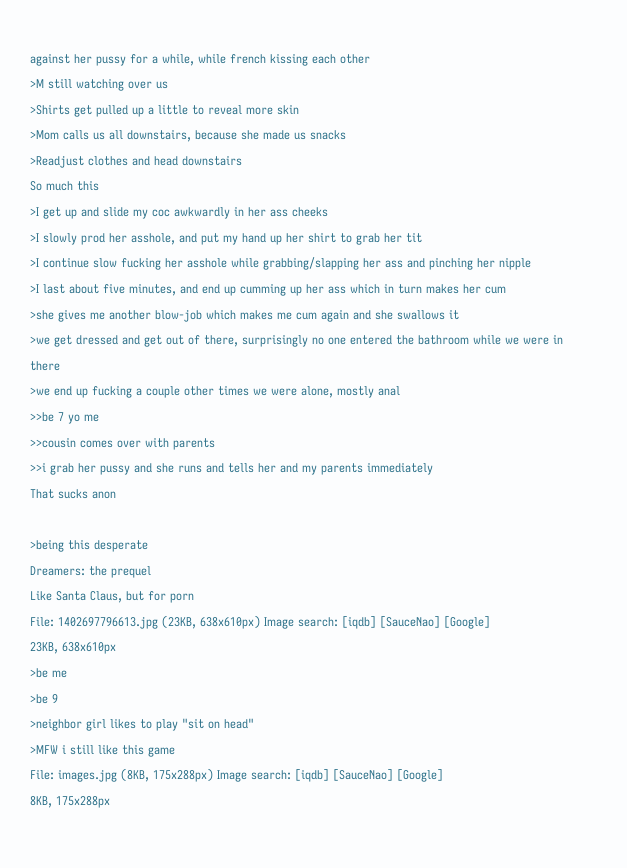against her pussy for a while, while french kissing each other
>M still watching over us
>Shirts get pulled up a little to reveal more skin
>Mom calls us all downstairs, because she made us snacks
>Readjust clothes and head downstairs
So much this
>I get up and slide my coc awkwardly in her ass cheeks
>I slowly prod her asshole, and put my hand up her shirt to grab her tit
>I continue slow fucking her asshole while grabbing/slapping her ass and pinching her nipple
>I last about five minutes, and end up cumming up her ass which in turn makes her cum
>she gives me another blow-job which makes me cum again and she swallows it
>we get dressed and get out of there, surprisingly no one entered the bathroom while we were in there
>we end up fucking a couple other times we were alone, mostly anal
>>be 7 yo me
>>cousin comes over with parents
>>i grab her pussy and she runs and tells her and my parents immediately
That sucks anon

>being this desperate
Dreamers: the prequel
Like Santa Claus, but for porn
File: 1402697796613.jpg (23KB, 638x610px) Image search: [iqdb] [SauceNao] [Google]
23KB, 638x610px
>be me
>be 9
>neighbor girl likes to play "sit on head"
>MFW i still like this game
File: images.jpg (8KB, 175x288px) Image search: [iqdb] [SauceNao] [Google]
8KB, 175x288px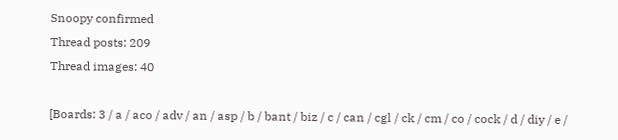Snoopy confirmed
Thread posts: 209
Thread images: 40

[Boards: 3 / a / aco / adv / an / asp / b / bant / biz / c / can / cgl / ck / cm / co / cock / d / diy / e /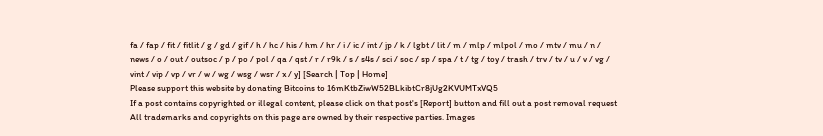fa / fap / fit / fitlit / g / gd / gif / h / hc / his / hm / hr / i / ic / int / jp / k / lgbt / lit / m / mlp / mlpol / mo / mtv / mu / n / news / o / out / outsoc / p / po / pol / qa / qst / r / r9k / s / s4s / sci / soc / sp / spa / t / tg / toy / trash / trv / tv / u / v / vg / vint / vip / vp / vr / w / wg / wsg / wsr / x / y] [Search | Top | Home]
Please support this website by donating Bitcoins to 16mKtbZiwW52BLkibtCr8jUg2KVUMTxVQ5
If a post contains copyrighted or illegal content, please click on that post's [Report] button and fill out a post removal request
All trademarks and copyrights on this page are owned by their respective parties. Images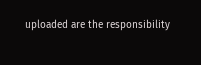uploaded are the responsibility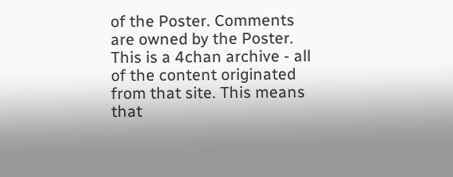of the Poster. Comments are owned by the Poster.
This is a 4chan archive - all of the content originated from that site. This means that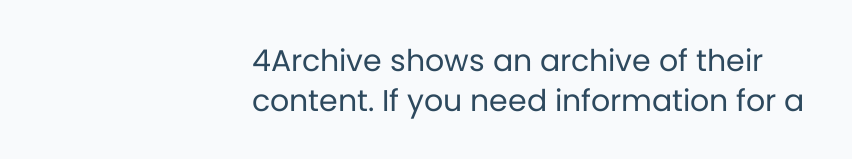4Archive shows an archive of their content. If you need information for a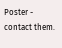Poster - contact them.